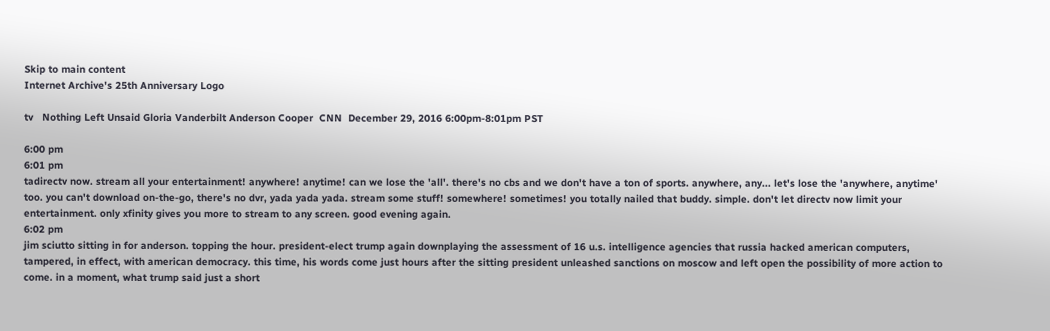Skip to main content
Internet Archive's 25th Anniversary Logo

tv   Nothing Left Unsaid Gloria Vanderbilt Anderson Cooper  CNN  December 29, 2016 6:00pm-8:01pm PST

6:00 pm
6:01 pm
tadirectv now. stream all your entertainment! anywhere! anytime! can we lose the 'all'. there's no cbs and we don't have a ton of sports. anywhere, any... let's lose the 'anywhere, anytime' too. you can't download on-the-go, there's no dvr, yada yada yada. stream some stuff! somewhere! sometimes! you totally nailed that buddy. simple. don't let directv now limit your entertainment. only xfinity gives you more to stream to any screen. good evening again.
6:02 pm
jim sciutto sitting in for anderson. topping the hour. president-elect trump again downplaying the assessment of 16 u.s. intelligence agencies that russia hacked american computers, tampered, in effect, with american democracy. this time, his words come just hours after the sitting president unleashed sanctions on moscow and left open the possibility of more action to come. in a moment, what trump said just a short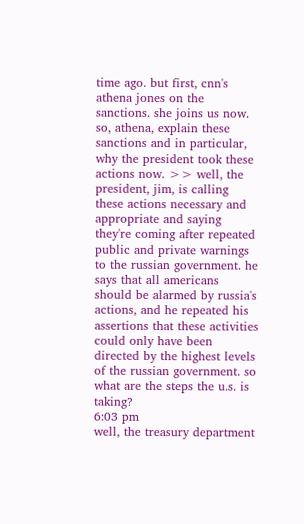time ago. but first, cnn's athena jones on the sanctions. she joins us now. so, athena, explain these sanctions and in particular, why the president took these actions now. >> well, the president, jim, is calling these actions necessary and appropriate and saying they're coming after repeated public and private warnings to the russian government. he says that all americans should be alarmed by russia's actions, and he repeated his assertions that these activities could only have been directed by the highest levels of the russian government. so what are the steps the u.s. is taking?
6:03 pm
well, the treasury department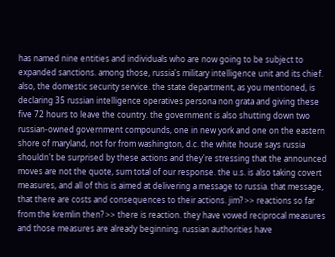has named nine entities and individuals who are now going to be subject to expanded sanctions. among those, russia's military intelligence unit and its chief. also, the domestic security service. the state department, as you mentioned, is declaring 35 russian intelligence operatives persona non grata and giving these five 72 hours to leave the country. the government is also shutting down two russian-owned government compounds, one in new york and one on the eastern shore of maryland, not for from washington, d.c. the white house says russia shouldn't be surprised by these actions and they're stressing that the announced moves are not the quote, sum total of our response. the u.s. is also taking covert measures, and all of this is aimed at delivering a message to russia. that message, that there are costs and consequences to their actions. jim? >> reactions so far from the kremlin then? >> there is reaction. they have vowed reciprocal measures and those measures are already beginning. russian authorities have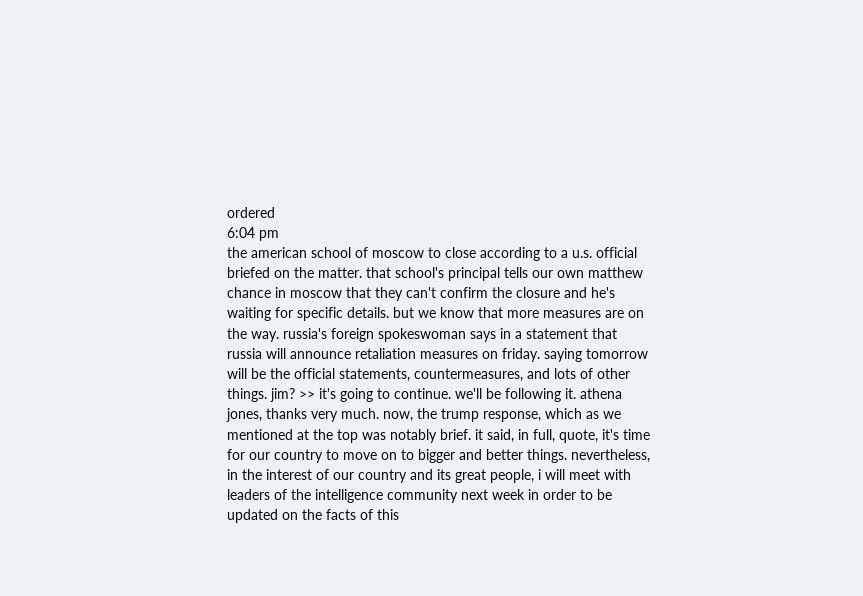ordered
6:04 pm
the american school of moscow to close according to a u.s. official briefed on the matter. that school's principal tells our own matthew chance in moscow that they can't confirm the closure and he's waiting for specific details. but we know that more measures are on the way. russia's foreign spokeswoman says in a statement that russia will announce retaliation measures on friday. saying tomorrow will be the official statements, countermeasures, and lots of other things. jim? >> it's going to continue. we'll be following it. athena jones, thanks very much. now, the trump response, which as we mentioned at the top was notably brief. it said, in full, quote, it's time for our country to move on to bigger and better things. nevertheless, in the interest of our country and its great people, i will meet with leaders of the intelligence community next week in order to be updated on the facts of this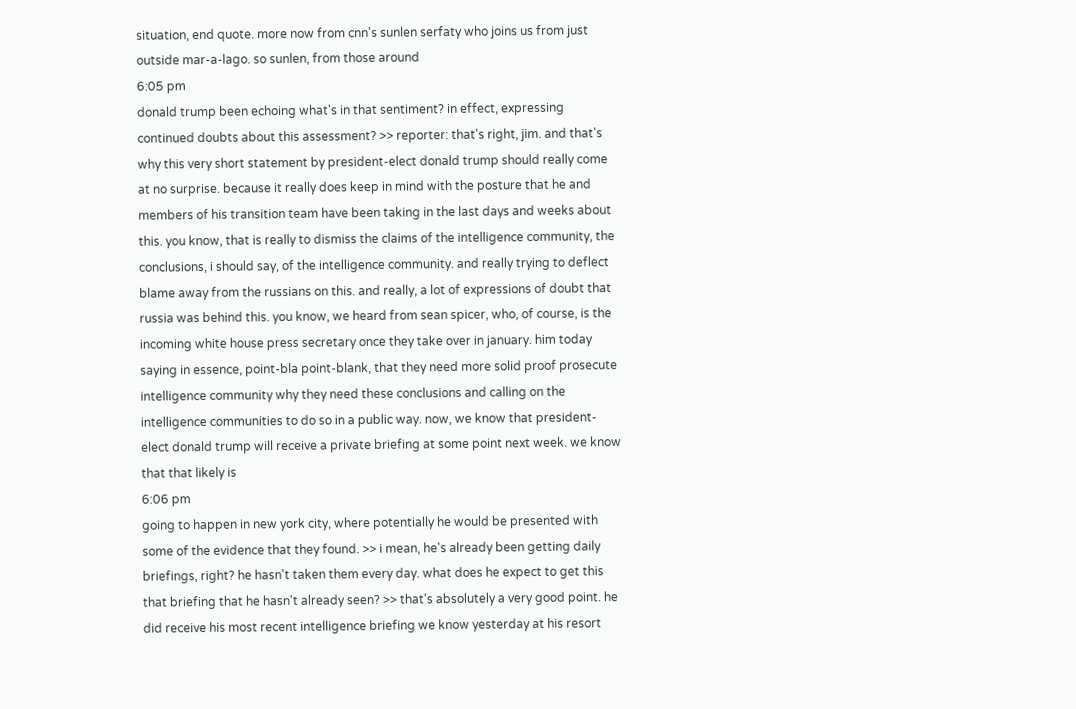situation, end quote. more now from cnn's sunlen serfaty who joins us from just outside mar-a-lago. so sunlen, from those around
6:05 pm
donald trump been echoing what's in that sentiment? in effect, expressing continued doubts about this assessment? >> reporter: that's right, jim. and that's why this very short statement by president-elect donald trump should really come at no surprise. because it really does keep in mind with the posture that he and members of his transition team have been taking in the last days and weeks about this. you know, that is really to dismiss the claims of the intelligence community, the conclusions, i should say, of the intelligence community. and really trying to deflect blame away from the russians on this. and really, a lot of expressions of doubt that russia was behind this. you know, we heard from sean spicer, who, of course, is the incoming white house press secretary once they take over in january. him today saying in essence, point-bla point-blank, that they need more solid proof prosecute intelligence community why they need these conclusions and calling on the intelligence communities to do so in a public way. now, we know that president-elect donald trump will receive a private briefing at some point next week. we know that that likely is
6:06 pm
going to happen in new york city, where potentially he would be presented with some of the evidence that they found. >> i mean, he's already been getting daily briefings, right? he hasn't taken them every day. what does he expect to get this that briefing that he hasn't already seen? >> that's absolutely a very good point. he did receive his most recent intelligence briefing we know yesterday at his resort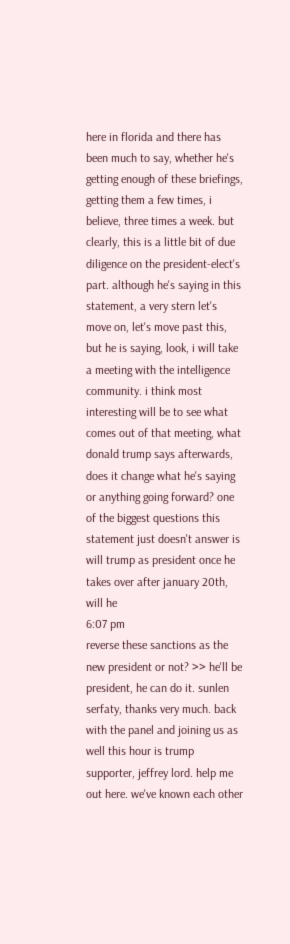here in florida and there has been much to say, whether he's getting enough of these briefings, getting them a few times, i believe, three times a week. but clearly, this is a little bit of due diligence on the president-elect's part. although he's saying in this statement, a very stern let's move on, let's move past this, but he is saying, look, i will take a meeting with the intelligence community. i think most interesting will be to see what comes out of that meeting, what donald trump says afterwards, does it change what he's saying or anything going forward? one of the biggest questions this statement just doesn't answer is will trump as president once he takes over after january 20th, will he
6:07 pm
reverse these sanctions as the new president or not? >> he'll be president, he can do it. sunlen serfaty, thanks very much. back with the panel and joining us as well this hour is trump supporter, jeffrey lord. help me out here. we've known each other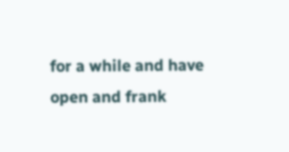for a while and have open and frank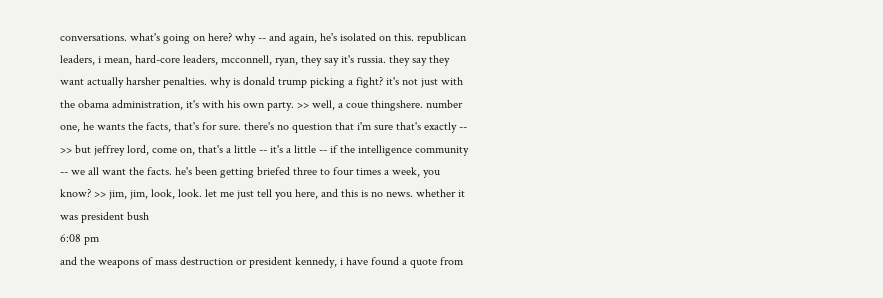conversations. what's going on here? why -- and again, he's isolated on this. republican leaders, i mean, hard-core leaders, mcconnell, ryan, they say it's russia. they say they want actually harsher penalties. why is donald trump picking a fight? it's not just with the obama administration, it's with his own party. >> well, a coue thingshere. number one, he wants the facts, that's for sure. there's no question that i'm sure that's exactly -- >> but jeffrey lord, come on, that's a little -- it's a little -- if the intelligence community -- we all want the facts. he's been getting briefed three to four times a week, you know? >> jim, jim, look, look. let me just tell you here, and this is no news. whether it was president bush
6:08 pm
and the weapons of mass destruction or president kennedy, i have found a quote from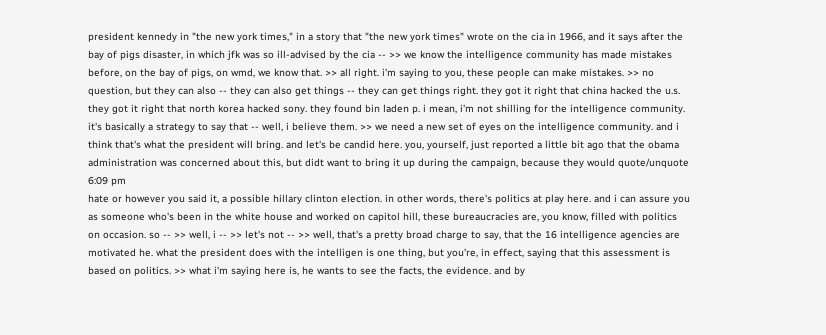president kennedy in "the new york times," in a story that "the new york times" wrote on the cia in 1966, and it says after the bay of pigs disaster, in which jfk was so ill-advised by the cia -- >> we know the intelligence community has made mistakes before, on the bay of pigs, on wmd, we know that. >> all right. i'm saying to you, these people can make mistakes. >> no question, but they can also -- they can also get things -- they can get things right. they got it right that china hacked the u.s. they got it right that north korea hacked sony. they found bin laden p. i mean, i'm not shilling for the intelligence community. it's basically a strategy to say that -- well, i believe them. >> we need a new set of eyes on the intelligence community. and i think that's what the president will bring. and let's be candid here. you, yourself, just reported a little bit ago that the obama administration was concerned about this, but didt want to bring it up during the campaign, because they would quote/unquote
6:09 pm
hate or however you said it, a possible hillary clinton election. in other words, there's politics at play here. and i can assure you as someone who's been in the white house and worked on capitol hill, these bureaucracies are, you know, filled with politics on occasion. so -- >> well, i -- >> let's not -- >> well, that's a pretty broad charge to say, that the 16 intelligence agencies are motivated he. what the president does with the intelligen is one thing, but you're, in effect, saying that this assessment is based on politics. >> what i'm saying here is, he wants to see the facts, the evidence. and by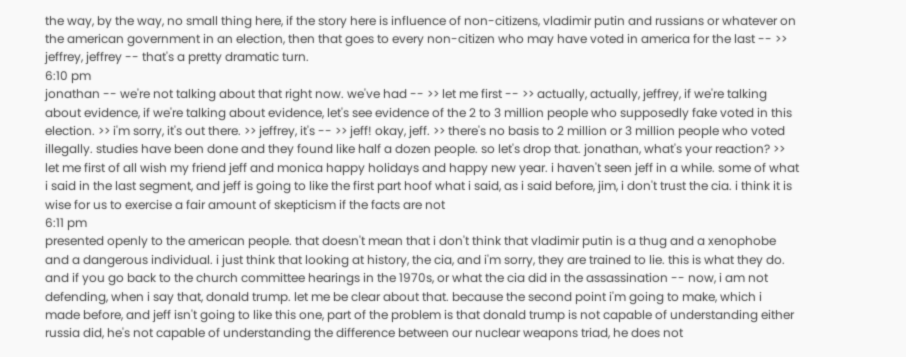the way, by the way, no small thing here, if the story here is influence of non-citizens, vladimir putin and russians or whatever on the american government in an election, then that goes to every non-citizen who may have voted in america for the last -- >> jeffrey, jeffrey -- that's a pretty dramatic turn.
6:10 pm
jonathan -- we're not talking about that right now. we've had -- >> let me first -- >> actually, actually, jeffrey, if we're talking about evidence, if we're talking about evidence, let's see evidence of the 2 to 3 million people who supposedly fake voted in this election. >> i'm sorry, it's out there. >> jeffrey, it's -- >> jeff! okay, jeff. >> there's no basis to 2 million or 3 million people who voted illegally. studies have been done and they found like half a dozen people. so let's drop that. jonathan, what's your reaction? >> let me first of all wish my friend jeff and monica happy holidays and happy new year. i haven't seen jeff in a while. some of what i said in the last segment, and jeff is going to like the first part hoof what i said, as i said before, jim, i don't trust the cia. i think it is wise for us to exercise a fair amount of skepticism if the facts are not
6:11 pm
presented openly to the american people. that doesn't mean that i don't think that vladimir putin is a thug and a xenophobe and a dangerous individual. i just think that looking at history, the cia, and i'm sorry, they are trained to lie. this is what they do. and if you go back to the church committee hearings in the 1970s, or what the cia did in the assassination -- now, i am not defending, when i say that, donald trump. let me be clear about that. because the second point i'm going to make, which i made before, and jeff isn't going to like this one, part of the problem is that donald trump is not capable of understanding either russia did, he's not capable of understanding the difference between our nuclear weapons triad, he does not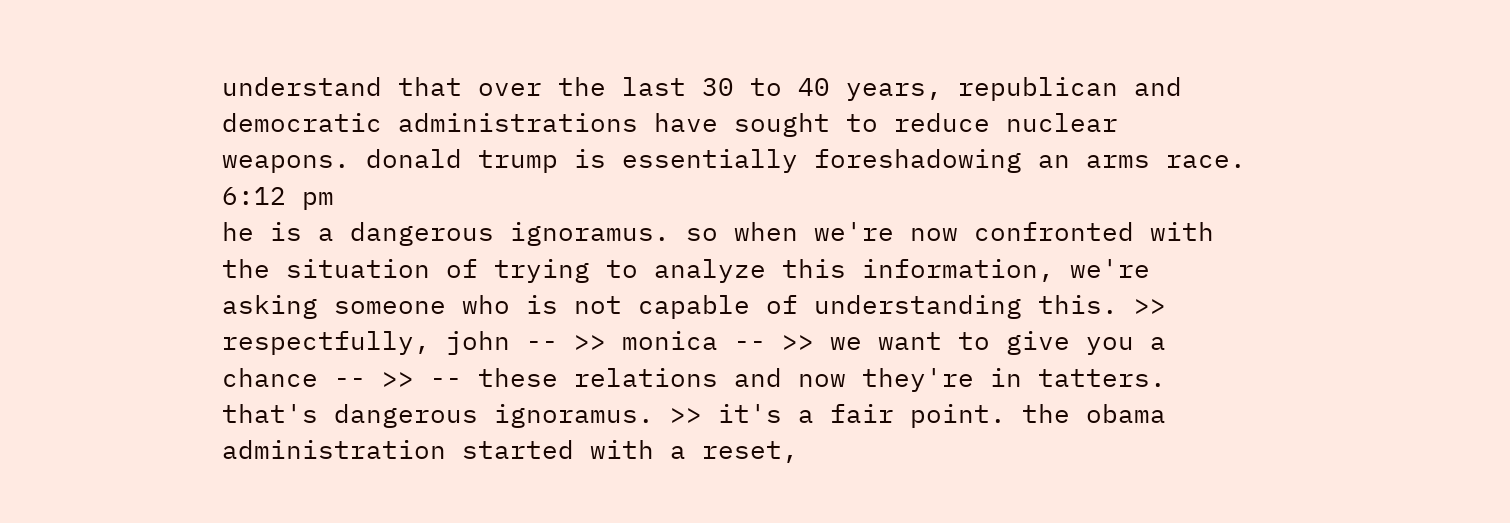understand that over the last 30 to 40 years, republican and democratic administrations have sought to reduce nuclear weapons. donald trump is essentially foreshadowing an arms race.
6:12 pm
he is a dangerous ignoramus. so when we're now confronted with the situation of trying to analyze this information, we're asking someone who is not capable of understanding this. >> respectfully, john -- >> monica -- >> we want to give you a chance -- >> -- these relations and now they're in tatters. that's dangerous ignoramus. >> it's a fair point. the obama administration started with a reset,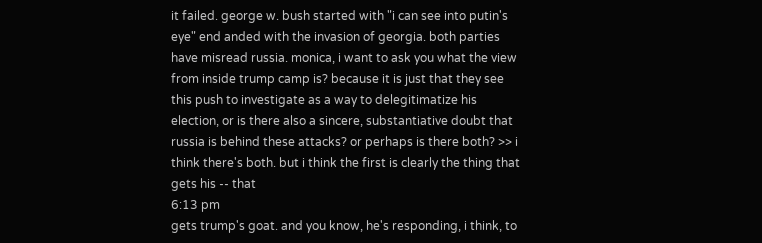it failed. george w. bush started with "i can see into putin's eye" end anded with the invasion of georgia. both parties have misread russia. monica, i want to ask you what the view from inside trump camp is? because it is just that they see this push to investigate as a way to delegitimatize his election, or is there also a sincere, substantiative doubt that russia is behind these attacks? or perhaps is there both? >> i think there's both. but i think the first is clearly the thing that gets his -- that
6:13 pm
gets trump's goat. and you know, he's responding, i think, to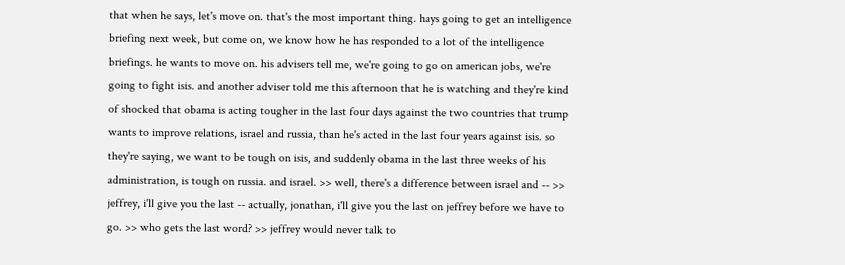that when he says, let's move on. that's the most important thing. hays going to get an intelligence briefing next week, but come on, we know how he has responded to a lot of the intelligence briefings. he wants to move on. his advisers tell me, we're going to go on american jobs, we're going to fight isis. and another adviser told me this afternoon that he is watching and they're kind of shocked that obama is acting tougher in the last four days against the two countries that trump wants to improve relations, israel and russia, than he's acted in the last four years against isis. so they're saying, we want to be tough on isis, and suddenly obama in the last three weeks of his administration, is tough on russia. and israel. >> well, there's a difference between israel and -- >> jeffrey, i'll give you the last -- actually, jonathan, i'll give you the last on jeffrey before we have to go. >> who gets the last word? >> jeffrey would never talk to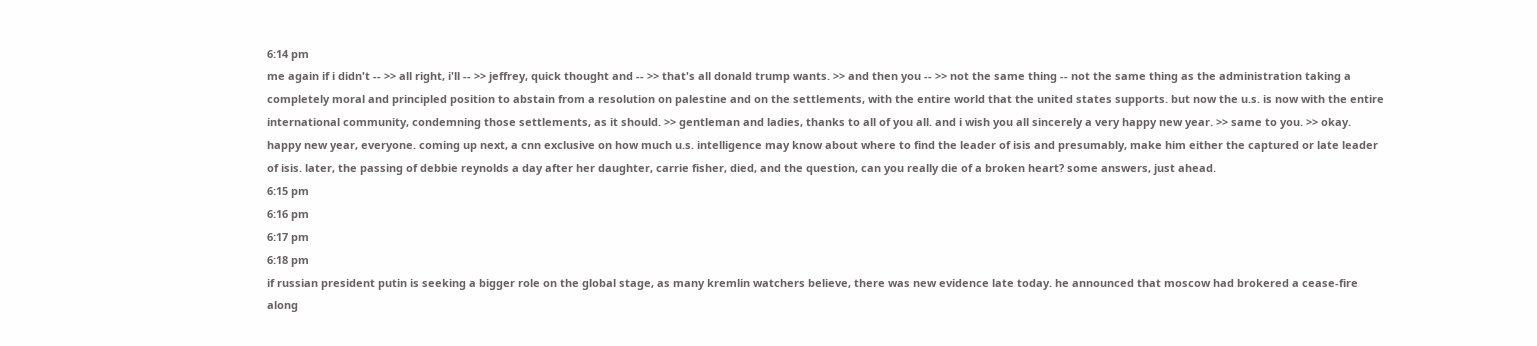6:14 pm
me again if i didn't -- >> all right, i'll -- >> jeffrey, quick thought and -- >> that's all donald trump wants. >> and then you -- >> not the same thing -- not the same thing as the administration taking a completely moral and principled position to abstain from a resolution on palestine and on the settlements, with the entire world that the united states supports. but now the u.s. is now with the entire international community, condemning those settlements, as it should. >> gentleman and ladies, thanks to all of you all. and i wish you all sincerely a very happy new year. >> same to you. >> okay. happy new year, everyone. coming up next, a cnn exclusive on how much u.s. intelligence may know about where to find the leader of isis and presumably, make him either the captured or late leader of isis. later, the passing of debbie reynolds a day after her daughter, carrie fisher, died, and the question, can you really die of a broken heart? some answers, just ahead.
6:15 pm
6:16 pm
6:17 pm
6:18 pm
if russian president putin is seeking a bigger role on the global stage, as many kremlin watchers believe, there was new evidence late today. he announced that moscow had brokered a cease-fire along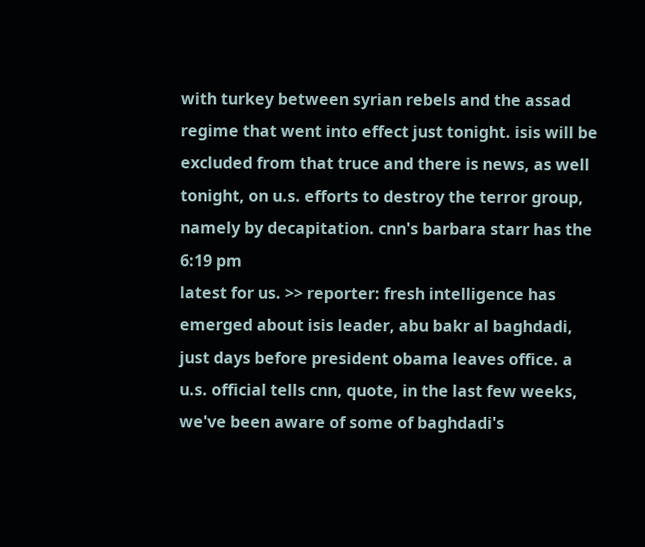with turkey between syrian rebels and the assad regime that went into effect just tonight. isis will be excluded from that truce and there is news, as well tonight, on u.s. efforts to destroy the terror group, namely by decapitation. cnn's barbara starr has the
6:19 pm
latest for us. >> reporter: fresh intelligence has emerged about isis leader, abu bakr al baghdadi, just days before president obama leaves office. a u.s. official tells cnn, quote, in the last few weeks, we've been aware of some of baghdadi's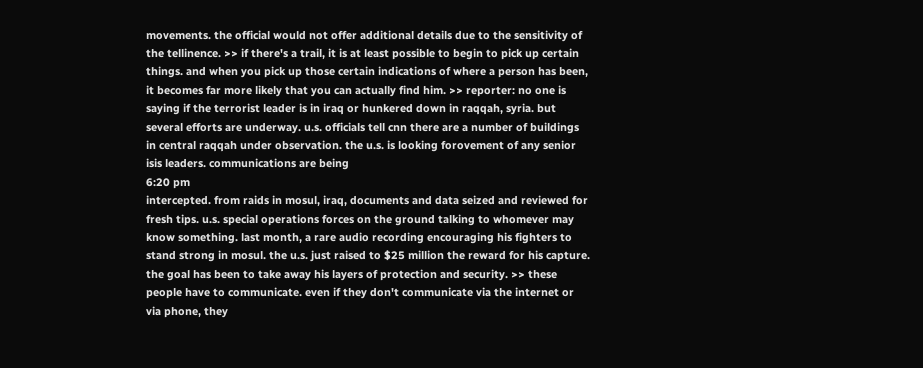movements. the official would not offer additional details due to the sensitivity of the tellinence. >> if there's a trail, it is at least possible to begin to pick up certain things. and when you pick up those certain indications of where a person has been, it becomes far more likely that you can actually find him. >> reporter: no one is saying if the terrorist leader is in iraq or hunkered down in raqqah, syria. but several efforts are underway. u.s. officials tell cnn there are a number of buildings in central raqqah under observation. the u.s. is looking forovement of any senior isis leaders. communications are being
6:20 pm
intercepted. from raids in mosul, iraq, documents and data seized and reviewed for fresh tips. u.s. special operations forces on the ground talking to whomever may know something. last month, a rare audio recording encouraging his fighters to stand strong in mosul. the u.s. just raised to $25 million the reward for his capture. the goal has been to take away his layers of protection and security. >> these people have to communicate. even if they don't communicate via the internet or via phone, they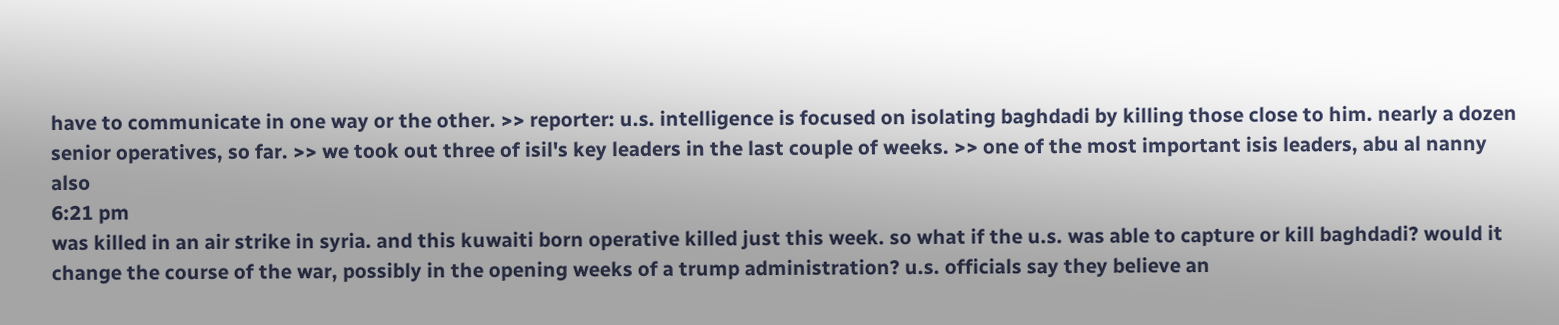have to communicate in one way or the other. >> reporter: u.s. intelligence is focused on isolating baghdadi by killing those close to him. nearly a dozen senior operatives, so far. >> we took out three of isil's key leaders in the last couple of weeks. >> one of the most important isis leaders, abu al nanny also
6:21 pm
was killed in an air strike in syria. and this kuwaiti born operative killed just this week. so what if the u.s. was able to capture or kill baghdadi? would it change the course of the war, possibly in the opening weeks of a trump administration? u.s. officials say they believe an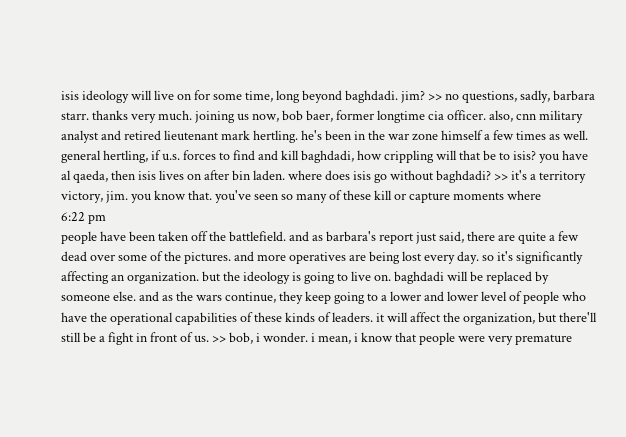isis ideology will live on for some time, long beyond baghdadi. jim? >> no questions, sadly, barbara starr. thanks very much. joining us now, bob baer, former longtime cia officer. also, cnn military analyst and retired lieutenant mark hertling. he's been in the war zone himself a few times as well. general hertling, if u.s. forces to find and kill baghdadi, how crippling will that be to isis? you have al qaeda, then isis lives on after bin laden. where does isis go without baghdadi? >> it's a territory victory, jim. you know that. you've seen so many of these kill or capture moments where
6:22 pm
people have been taken off the battlefield. and as barbara's report just said, there are quite a few dead over some of the pictures. and more operatives are being lost every day. so it's significantly affecting an organization. but the ideology is going to live on. baghdadi will be replaced by someone else. and as the wars continue, they keep going to a lower and lower level of people who have the operational capabilities of these kinds of leaders. it will affect the organization, but there'll still be a fight in front of us. >> bob, i wonder. i mean, i know that people were very premature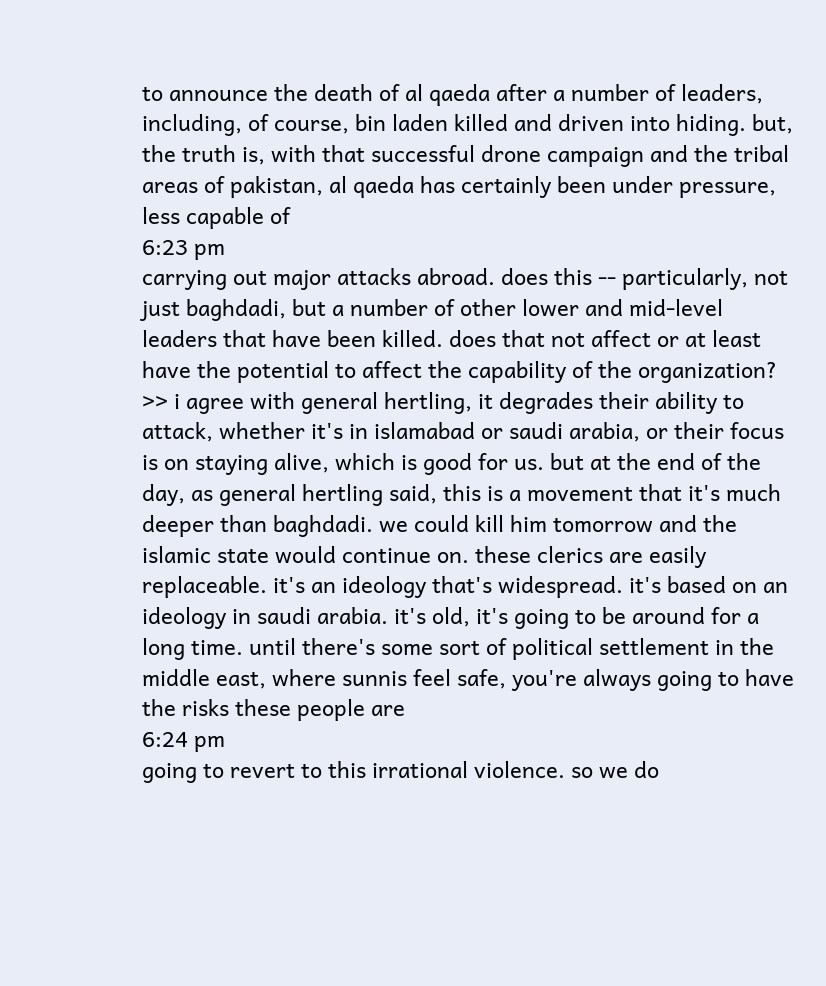to announce the death of al qaeda after a number of leaders, including, of course, bin laden killed and driven into hiding. but, the truth is, with that successful drone campaign and the tribal areas of pakistan, al qaeda has certainly been under pressure, less capable of
6:23 pm
carrying out major attacks abroad. does this -- particularly, not just baghdadi, but a number of other lower and mid-level leaders that have been killed. does that not affect or at least have the potential to affect the capability of the organization? >> i agree with general hertling, it degrades their ability to attack, whether it's in islamabad or saudi arabia, or their focus is on staying alive, which is good for us. but at the end of the day, as general hertling said, this is a movement that it's much deeper than baghdadi. we could kill him tomorrow and the islamic state would continue on. these clerics are easily replaceable. it's an ideology that's widespread. it's based on an ideology in saudi arabia. it's old, it's going to be around for a long time. until there's some sort of political settlement in the middle east, where sunnis feel safe, you're always going to have the risks these people are
6:24 pm
going to revert to this irrational violence. so we do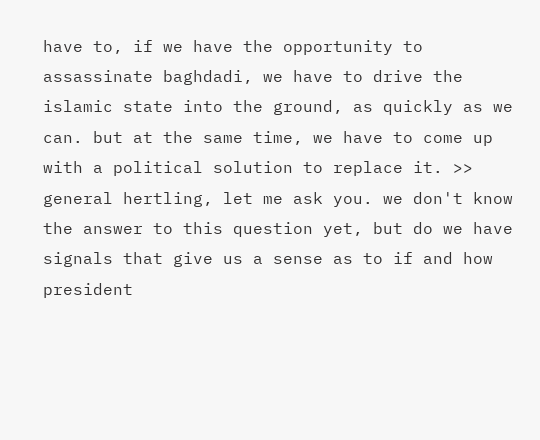have to, if we have the opportunity to assassinate baghdadi, we have to drive the islamic state into the ground, as quickly as we can. but at the same time, we have to come up with a political solution to replace it. >> general hertling, let me ask you. we don't know the answer to this question yet, but do we have signals that give us a sense as to if and how president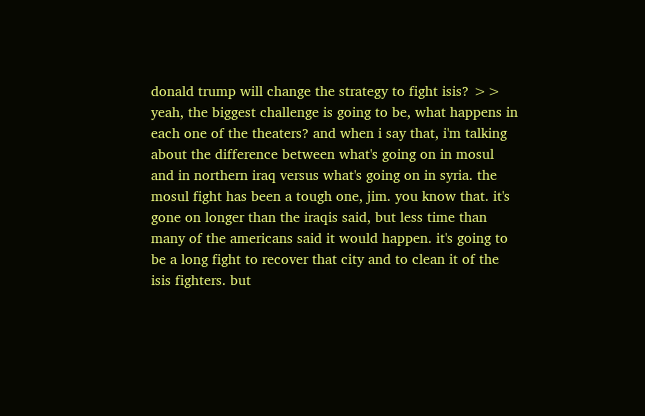donald trump will change the strategy to fight isis? >> yeah, the biggest challenge is going to be, what happens in each one of the theaters? and when i say that, i'm talking about the difference between what's going on in mosul and in northern iraq versus what's going on in syria. the mosul fight has been a tough one, jim. you know that. it's gone on longer than the iraqis said, but less time than many of the americans said it would happen. it's going to be a long fight to recover that city and to clean it of the isis fighters. but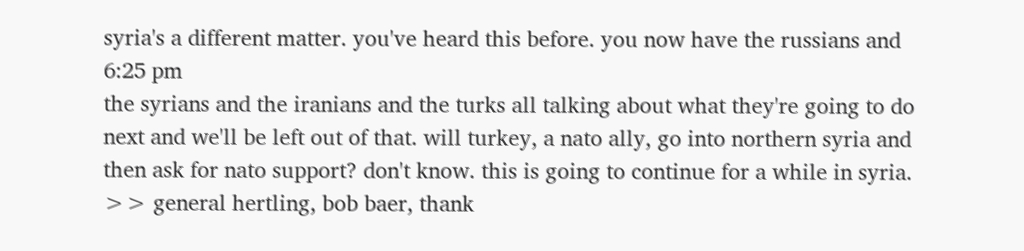syria's a different matter. you've heard this before. you now have the russians and
6:25 pm
the syrians and the iranians and the turks all talking about what they're going to do next and we'll be left out of that. will turkey, a nato ally, go into northern syria and then ask for nato support? don't know. this is going to continue for a while in syria. >> general hertling, bob baer, thank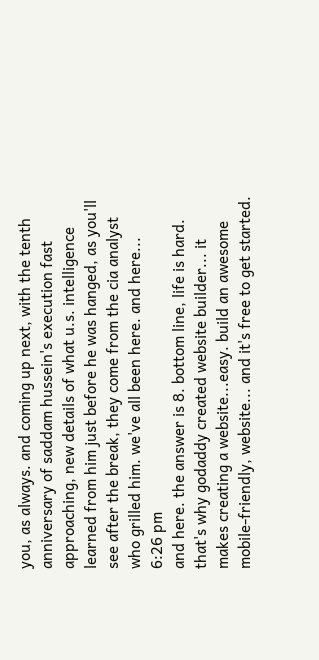you, as always. and coming up next, with the tenth anniversary of saddam hussein's execution fast approaching, new details of what u.s. intelligence learned from him just before he was hanged, as you'll see after the break, they come from the cia analyst who grilled him. we've all been here. and here...
6:26 pm
and here. the answer is 8. bottom line, life is hard. that's why godaddy created website builder... it makes creating a website...easy. build an awesome mobile-friendly, website... and it's free to get started.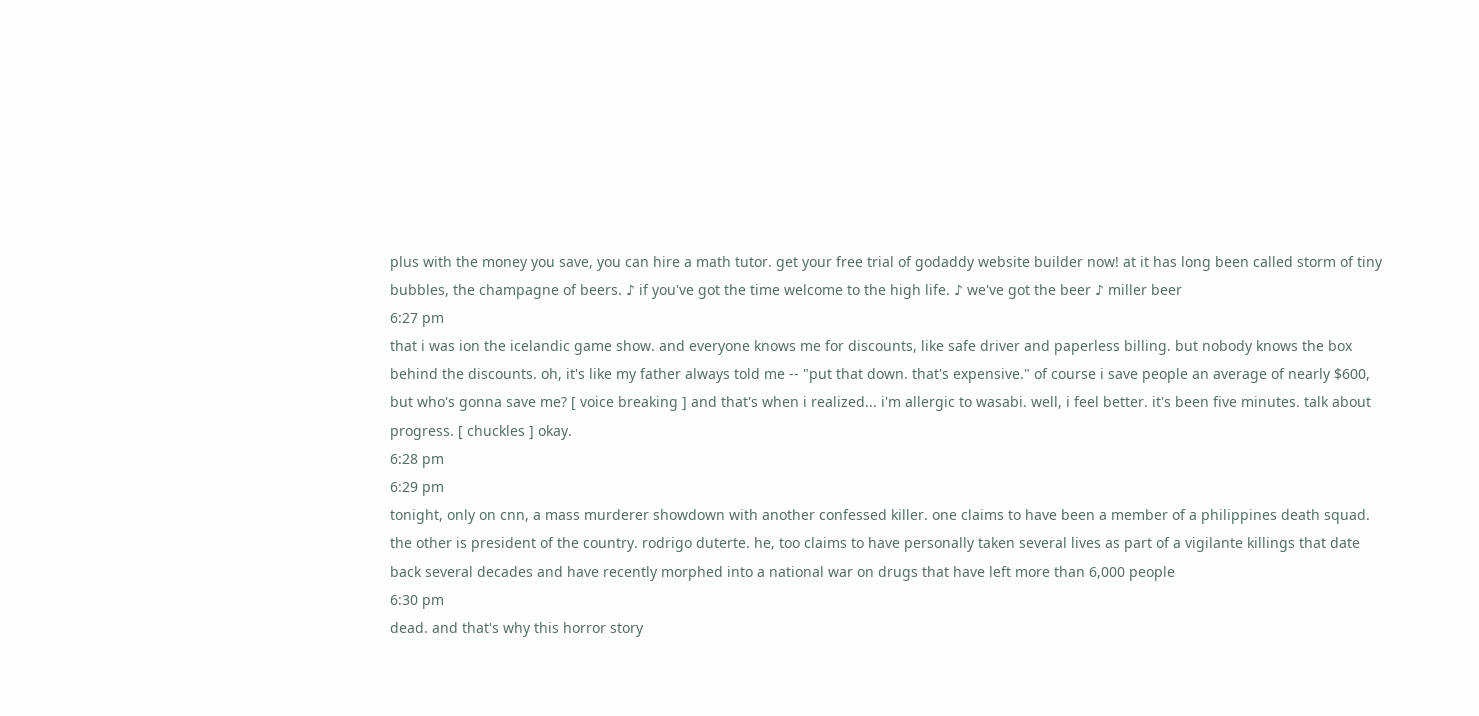plus with the money you save, you can hire a math tutor. get your free trial of godaddy website builder now! at it has long been called storm of tiny bubbles, the champagne of beers. ♪ if you've got the time welcome to the high life. ♪ we've got the beer ♪ miller beer
6:27 pm
that i was ion the icelandic game show. and everyone knows me for discounts, like safe driver and paperless billing. but nobody knows the box behind the discounts. oh, it's like my father always told me -- "put that down. that's expensive." of course i save people an average of nearly $600, but who's gonna save me? [ voice breaking ] and that's when i realized... i'm allergic to wasabi. well, i feel better. it's been five minutes. talk about progress. [ chuckles ] okay.
6:28 pm
6:29 pm
tonight, only on cnn, a mass murderer showdown with another confessed killer. one claims to have been a member of a philippines death squad. the other is president of the country. rodrigo duterte. he, too claims to have personally taken several lives as part of a vigilante killings that date back several decades and have recently morphed into a national war on drugs that have left more than 6,000 people
6:30 pm
dead. and that's why this horror story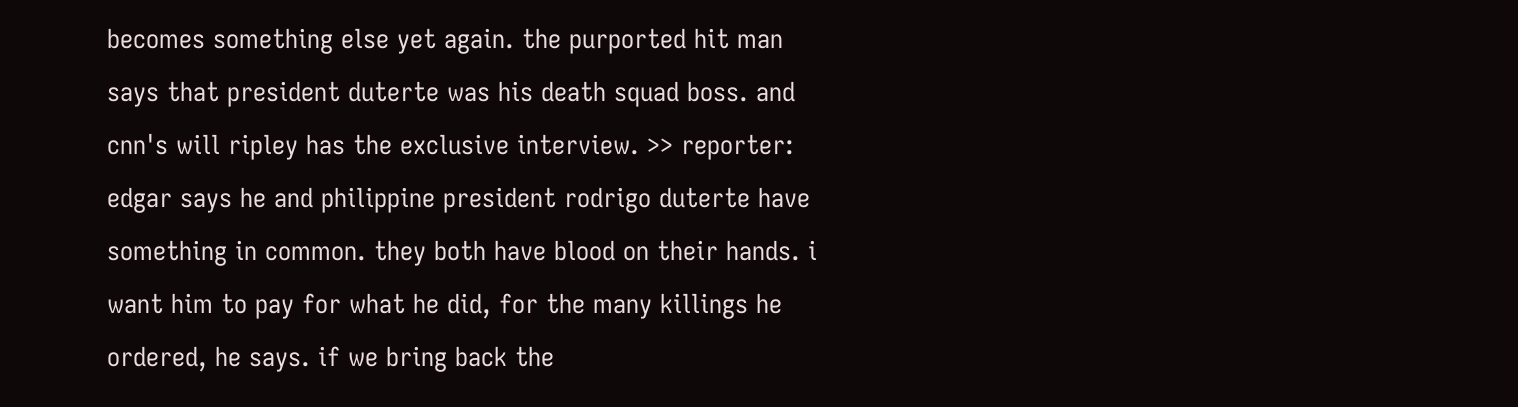becomes something else yet again. the purported hit man says that president duterte was his death squad boss. and cnn's will ripley has the exclusive interview. >> reporter: edgar says he and philippine president rodrigo duterte have something in common. they both have blood on their hands. i want him to pay for what he did, for the many killings he ordered, he says. if we bring back the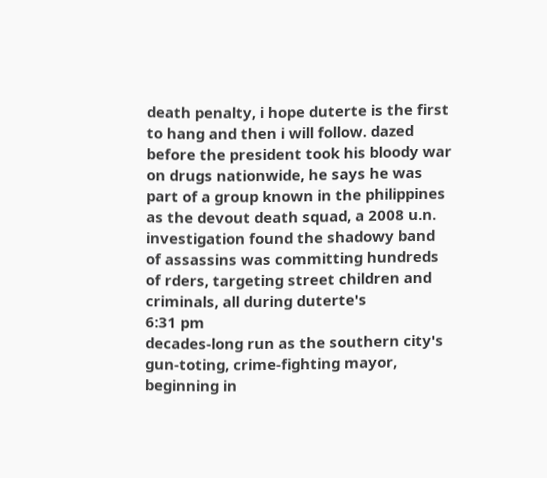death penalty, i hope duterte is the first to hang and then i will follow. dazed before the president took his bloody war on drugs nationwide, he says he was part of a group known in the philippines as the devout death squad, a 2008 u.n. investigation found the shadowy band of assassins was committing hundreds of rders, targeting street children and criminals, all during duterte's
6:31 pm
decades-long run as the southern city's gun-toting, crime-fighting mayor, beginning in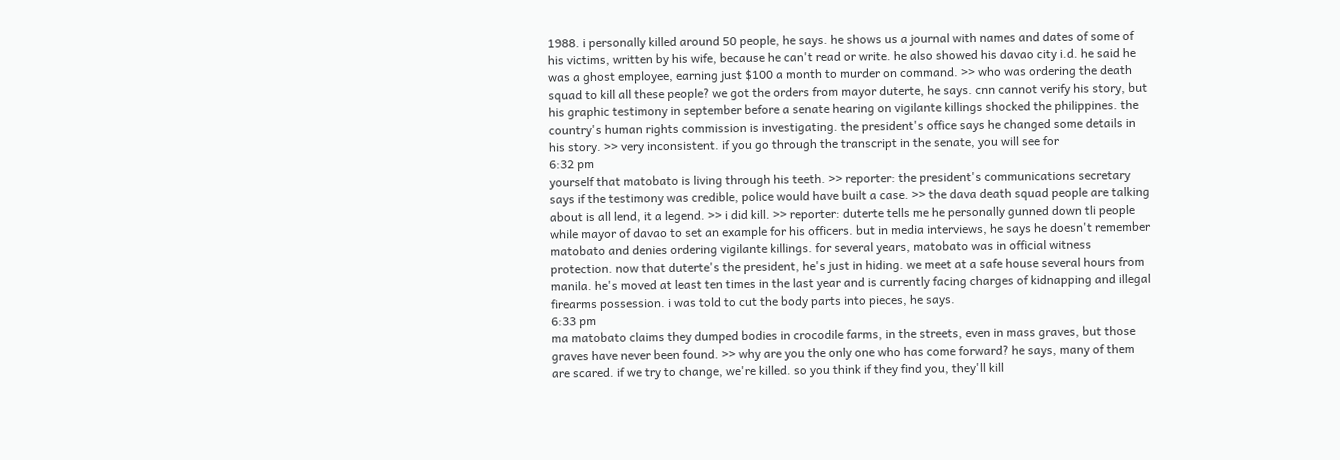1988. i personally killed around 50 people, he says. he shows us a journal with names and dates of some of his victims, written by his wife, because he can't read or write. he also showed his davao city i.d. he said he was a ghost employee, earning just $100 a month to murder on command. >> who was ordering the death squad to kill all these people? we got the orders from mayor duterte, he says. cnn cannot verify his story, but his graphic testimony in september before a senate hearing on vigilante killings shocked the philippines. the country's human rights commission is investigating. the president's office says he changed some details in his story. >> very inconsistent. if you go through the transcript in the senate, you will see for
6:32 pm
yourself that matobato is living through his teeth. >> reporter: the president's communications secretary says if the testimony was credible, police would have built a case. >> the dava death squad people are talking about is all lend, it a legend. >> i did kill. >> reporter: duterte tells me he personally gunned down tli people while mayor of davao to set an example for his officers. but in media interviews, he says he doesn't remember matobato and denies ordering vigilante killings. for several years, matobato was in official witness protection. now that duterte's the president, he's just in hiding. we meet at a safe house several hours from manila. he's moved at least ten times in the last year and is currently facing charges of kidnapping and illegal firearms possession. i was told to cut the body parts into pieces, he says.
6:33 pm
ma matobato claims they dumped bodies in crocodile farms, in the streets, even in mass graves, but those graves have never been found. >> why are you the only one who has come forward? he says, many of them are scared. if we try to change, we're killed. so you think if they find you, they'll kill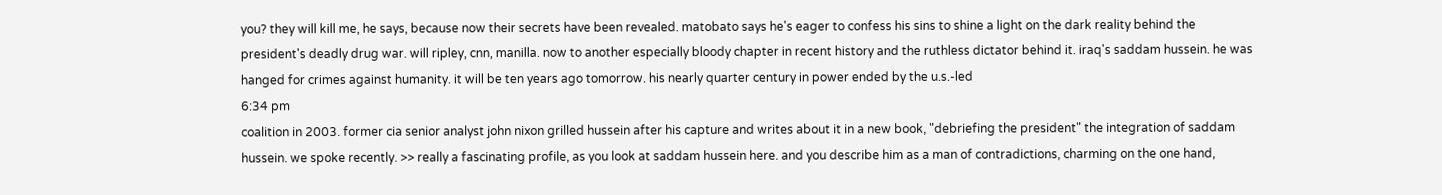you? they will kill me, he says, because now their secrets have been revealed. matobato says he's eager to confess his sins to shine a light on the dark reality behind the president's deadly drug war. will ripley, cnn, manilla. now to another especially bloody chapter in recent history and the ruthless dictator behind it. iraq's saddam hussein. he was hanged for crimes against humanity. it will be ten years ago tomorrow. his nearly quarter century in power ended by the u.s.-led
6:34 pm
coalition in 2003. former cia senior analyst john nixon grilled hussein after his capture and writes about it in a new book, "debriefing the president" the integration of saddam hussein. we spoke recently. >> really a fascinating profile, as you look at saddam hussein here. and you describe him as a man of contradictions, charming on the one hand,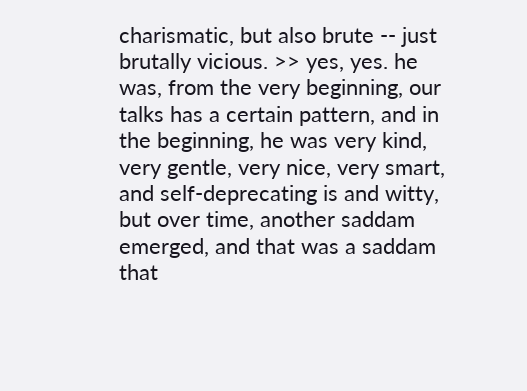charismatic, but also brute -- just brutally vicious. >> yes, yes. he was, from the very beginning, our talks has a certain pattern, and in the beginning, he was very kind, very gentle, very nice, very smart, and self-deprecating is and witty, but over time, another saddam emerged, and that was a saddam that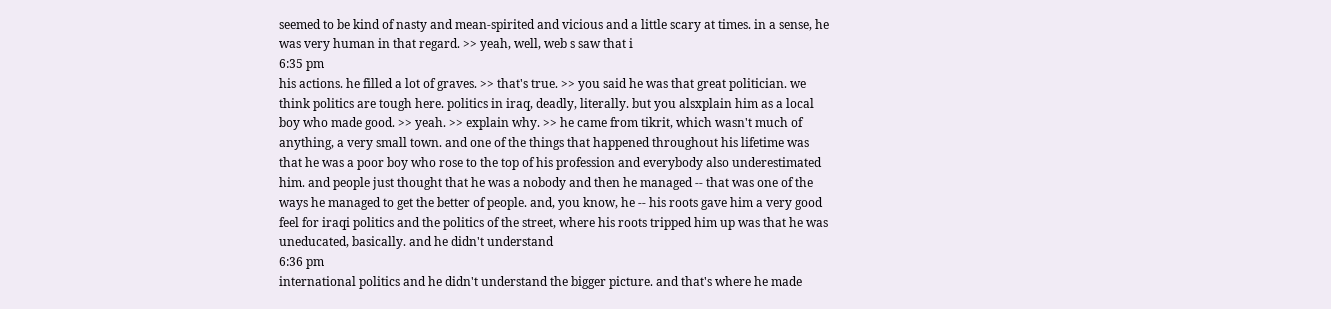seemed to be kind of nasty and mean-spirited and vicious and a little scary at times. in a sense, he was very human in that regard. >> yeah, well, web s saw that i
6:35 pm
his actions. he filled a lot of graves. >> that's true. >> you said he was that great politician. we think politics are tough here. politics in iraq, deadly, literally. but you alsxplain him as a local boy who made good. >> yeah. >> explain why. >> he came from tikrit, which wasn't much of anything, a very small town. and one of the things that happened throughout his lifetime was that he was a poor boy who rose to the top of his profession and everybody also underestimated him. and people just thought that he was a nobody and then he managed -- that was one of the ways he managed to get the better of people. and, you know, he -- his roots gave him a very good feel for iraqi politics and the politics of the street, where his roots tripped him up was that he was uneducated, basically. and he didn't understand
6:36 pm
international politics and he didn't understand the bigger picture. and that's where he made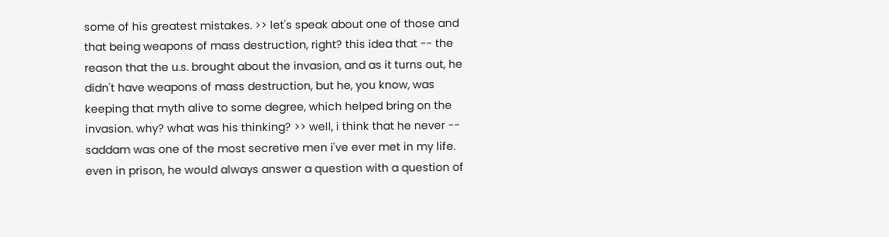some of his greatest mistakes. >> let's speak about one of those and that being weapons of mass destruction, right? this idea that -- the reason that the u.s. brought about the invasion, and as it turns out, he didn't have weapons of mass destruction, but he, you know, was keeping that myth alive to some degree, which helped bring on the invasion. why? what was his thinking? >> well, i think that he never -- saddam was one of the most secretive men i've ever met in my life. even in prison, he would always answer a question with a question of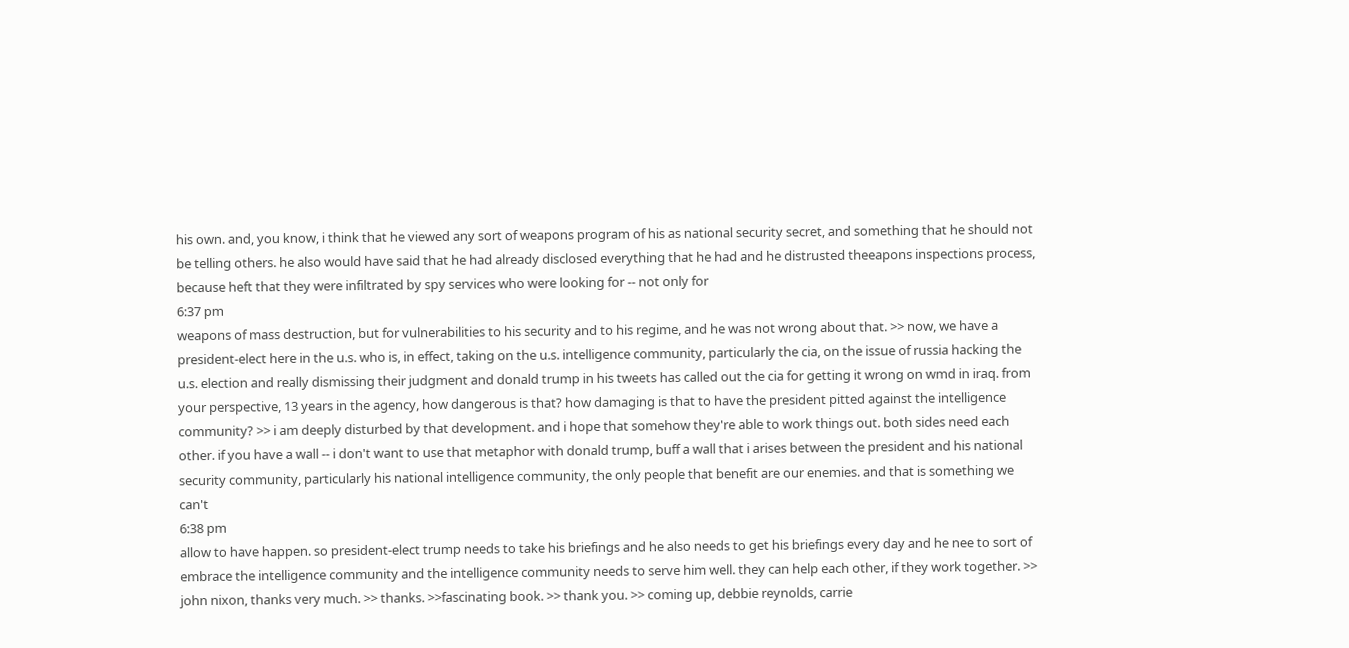his own. and, you know, i think that he viewed any sort of weapons program of his as national security secret, and something that he should not be telling others. he also would have said that he had already disclosed everything that he had and he distrusted theeapons inspections process, because heft that they were infiltrated by spy services who were looking for -- not only for
6:37 pm
weapons of mass destruction, but for vulnerabilities to his security and to his regime, and he was not wrong about that. >> now, we have a president-elect here in the u.s. who is, in effect, taking on the u.s. intelligence community, particularly the cia, on the issue of russia hacking the u.s. election and really dismissing their judgment and donald trump in his tweets has called out the cia for getting it wrong on wmd in iraq. from your perspective, 13 years in the agency, how dangerous is that? how damaging is that to have the president pitted against the intelligence community? >> i am deeply disturbed by that development. and i hope that somehow they're able to work things out. both sides need each other. if you have a wall -- i don't want to use that metaphor with donald trump, buff a wall that i arises between the president and his national security community, particularly his national intelligence community, the only people that benefit are our enemies. and that is something we can't
6:38 pm
allow to have happen. so president-elect trump needs to take his briefings and he also needs to get his briefings every day and he nee to sort of embrace the intelligence community and the intelligence community needs to serve him well. they can help each other, if they work together. >> john nixon, thanks very much. >> thanks. >>fascinating book. >> thank you. >> coming up, debbie reynolds, carrie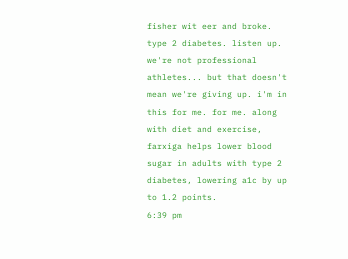fisher wit eer and broke. type 2 diabetes. listen up. we're not professional athletes... but that doesn't mean we're giving up. i'm in this for me. for me. along with diet and exercise, farxiga helps lower blood sugar in adults with type 2 diabetes, lowering a1c by up to 1.2 points.
6:39 pm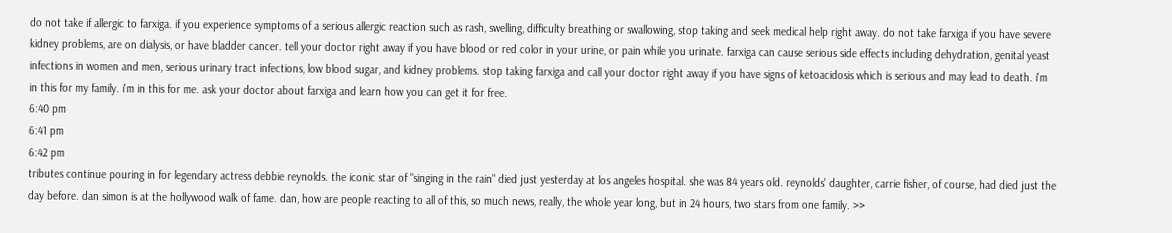do not take if allergic to farxiga. if you experience symptoms of a serious allergic reaction such as rash, swelling, difficulty breathing or swallowing, stop taking and seek medical help right away. do not take farxiga if you have severe kidney problems, are on dialysis, or have bladder cancer. tell your doctor right away if you have blood or red color in your urine, or pain while you urinate. farxiga can cause serious side effects including dehydration, genital yeast infections in women and men, serious urinary tract infections, low blood sugar, and kidney problems. stop taking farxiga and call your doctor right away if you have signs of ketoacidosis which is serious and may lead to death. i'm in this for my family. i'm in this for me. ask your doctor about farxiga and learn how you can get it for free.
6:40 pm
6:41 pm
6:42 pm
tributes continue pouring in for legendary actress debbie reynolds. the iconic star of "singing in the rain" died just yesterday at los angeles hospital. she was 84 years old. reynolds' daughter, carrie fisher, of course, had died just the day before. dan simon is at the hollywood walk of fame. dan, how are people reacting to all of this, so much news, really, the whole year long, but in 24 hours, two stars from one family. >>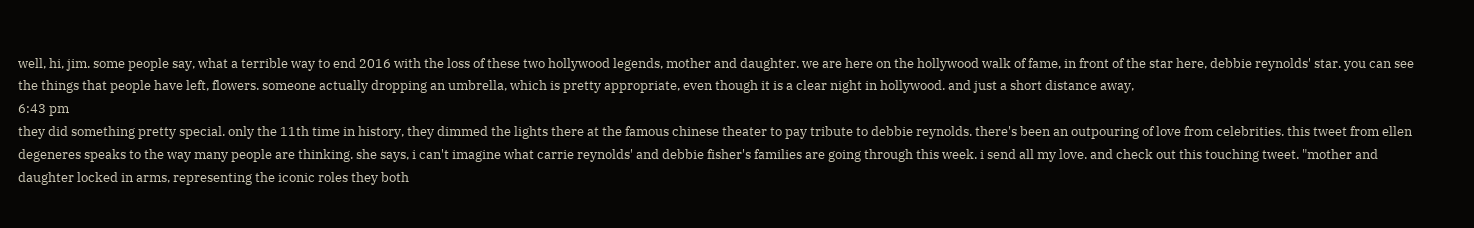well, hi, jim. some people say, what a terrible way to end 2016 with the loss of these two hollywood legends, mother and daughter. we are here on the hollywood walk of fame, in front of the star here, debbie reynolds' star. you can see the things that people have left, flowers. someone actually dropping an umbrella, which is pretty appropriate, even though it is a clear night in hollywood. and just a short distance away,
6:43 pm
they did something pretty special. only the 11th time in history, they dimmed the lights there at the famous chinese theater to pay tribute to debbie reynolds. there's been an outpouring of love from celebrities. this tweet from ellen degeneres speaks to the way many people are thinking. she says, i can't imagine what carrie reynolds' and debbie fisher's families are going through this week. i send all my love. and check out this touching tweet. "mother and daughter locked in arms, representing the iconic roles they both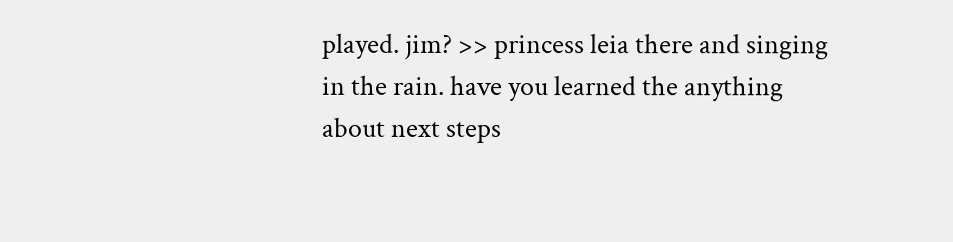played. jim? >> princess leia there and singing in the rain. have you learned the anything about next steps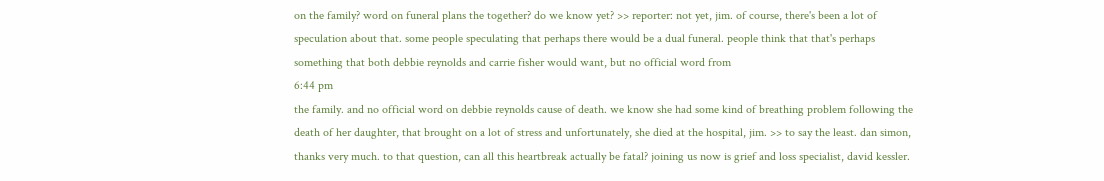on the family? word on funeral plans the together? do we know yet? >> reporter: not yet, jim. of course, there's been a lot of speculation about that. some people speculating that perhaps there would be a dual funeral. people think that that's perhaps something that both debbie reynolds and carrie fisher would want, but no official word from
6:44 pm
the family. and no official word on debbie reynolds cause of death. we know she had some kind of breathing problem following the death of her daughter, that brought on a lot of stress and unfortunately, she died at the hospital, jim. >> to say the least. dan simon, thanks very much. to that question, can all this heartbreak actually be fatal? joining us now is grief and loss specialist, david kessler.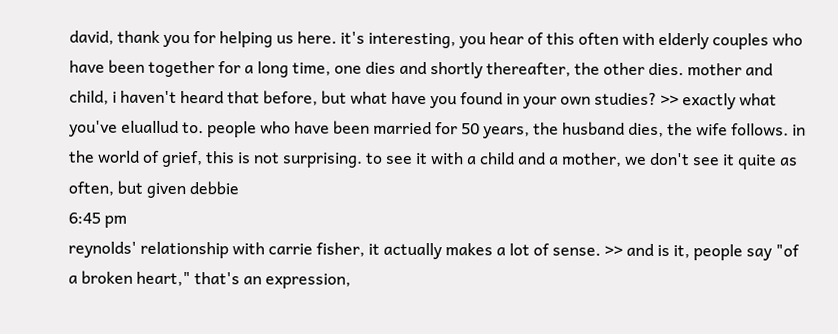david, thank you for helping us here. it's interesting, you hear of this often with elderly couples who have been together for a long time, one dies and shortly thereafter, the other dies. mother and child, i haven't heard that before, but what have you found in your own studies? >> exactly what you've eluallud to. people who have been married for 50 years, the husband dies, the wife follows. in the world of grief, this is not surprising. to see it with a child and a mother, we don't see it quite as often, but given debbie
6:45 pm
reynolds' relationship with carrie fisher, it actually makes a lot of sense. >> and is it, people say "of a broken heart," that's an expression,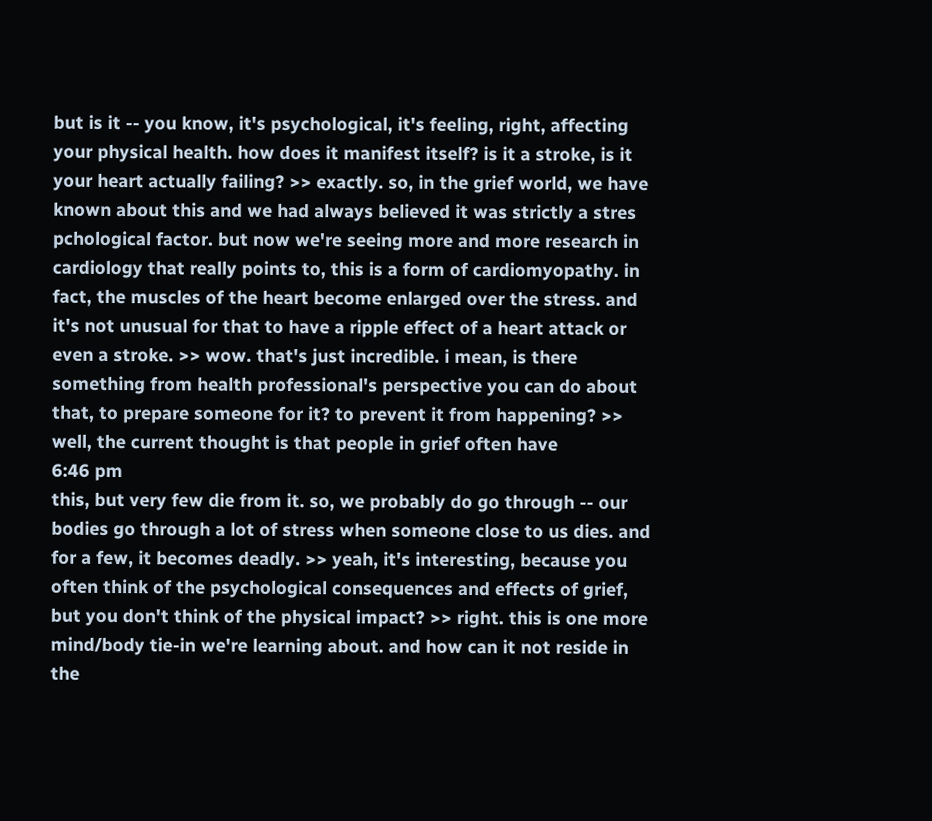but is it -- you know, it's psychological, it's feeling, right, affecting your physical health. how does it manifest itself? is it a stroke, is it your heart actually failing? >> exactly. so, in the grief world, we have known about this and we had always believed it was strictly a stres pchological factor. but now we're seeing more and more research in cardiology that really points to, this is a form of cardiomyopathy. in fact, the muscles of the heart become enlarged over the stress. and it's not unusual for that to have a ripple effect of a heart attack or even a stroke. >> wow. that's just incredible. i mean, is there something from health professional's perspective you can do about that, to prepare someone for it? to prevent it from happening? >> well, the current thought is that people in grief often have
6:46 pm
this, but very few die from it. so, we probably do go through -- our bodies go through a lot of stress when someone close to us dies. and for a few, it becomes deadly. >> yeah, it's interesting, because you often think of the psychological consequences and effects of grief, but you don't think of the physical impact? >> right. this is one more mind/body tie-in we're learning about. and how can it not reside in the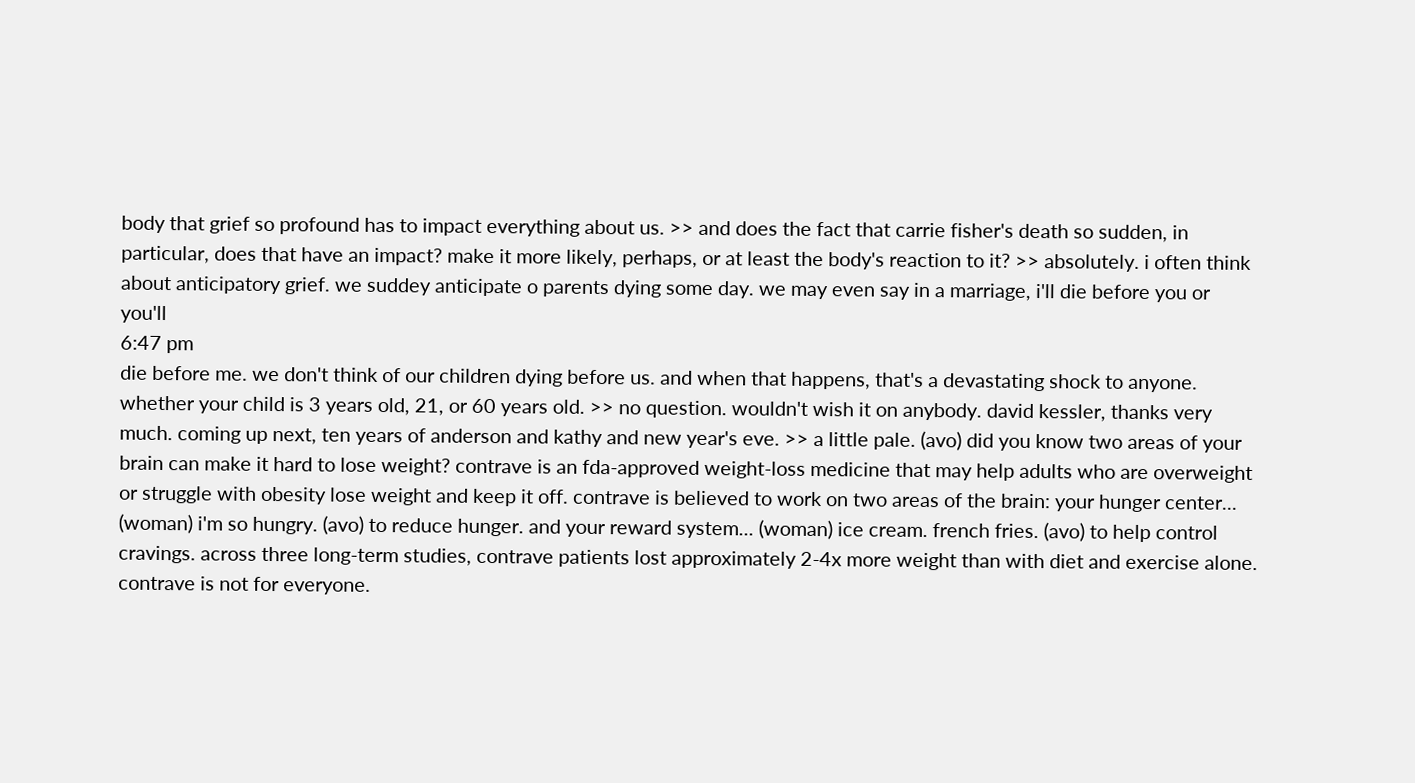body that grief so profound has to impact everything about us. >> and does the fact that carrie fisher's death so sudden, in particular, does that have an impact? make it more likely, perhaps, or at least the body's reaction to it? >> absolutely. i often think about anticipatory grief. we suddey anticipate o parents dying some day. we may even say in a marriage, i'll die before you or you'll
6:47 pm
die before me. we don't think of our children dying before us. and when that happens, that's a devastating shock to anyone. whether your child is 3 years old, 21, or 60 years old. >> no question. wouldn't wish it on anybody. david kessler, thanks very much. coming up next, ten years of anderson and kathy and new year's eve. >> a little pale. (avo) did you know two areas of your brain can make it hard to lose weight? contrave is an fda-approved weight-loss medicine that may help adults who are overweight or struggle with obesity lose weight and keep it off. contrave is believed to work on two areas of the brain: your hunger center... (woman) i'm so hungry. (avo) to reduce hunger. and your reward system... (woman) ice cream. french fries. (avo) to help control cravings. across three long-term studies, contrave patients lost approximately 2-4x more weight than with diet and exercise alone. contrave is not for everyone.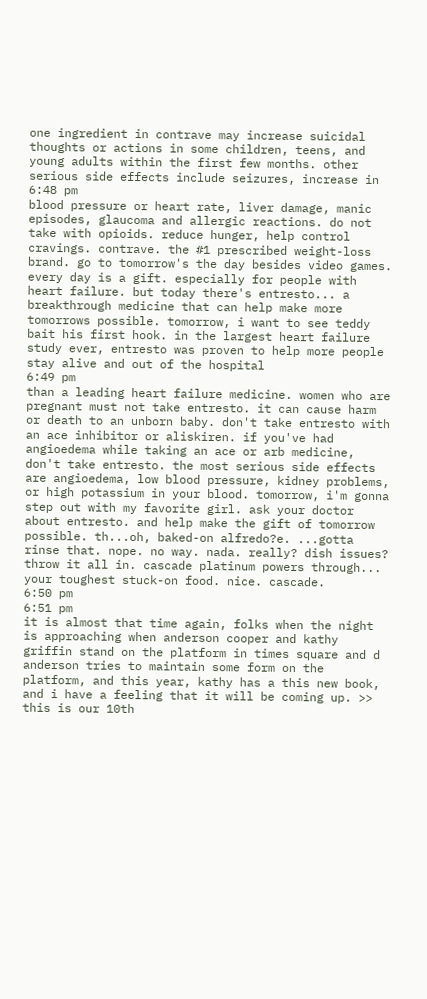one ingredient in contrave may increase suicidal thoughts or actions in some children, teens, and young adults within the first few months. other serious side effects include seizures, increase in
6:48 pm
blood pressure or heart rate, liver damage, manic episodes, glaucoma and allergic reactions. do not take with opioids. reduce hunger, help control cravings. contrave. the #1 prescribed weight-loss brand. go to tomorrow's the day besides video games. every day is a gift. especially for people with heart failure. but today there's entresto... a breakthrough medicine that can help make more tomorrows possible. tomorrow, i want to see teddy bait his first hook. in the largest heart failure study ever, entresto was proven to help more people stay alive and out of the hospital
6:49 pm
than a leading heart failure medicine. women who are pregnant must not take entresto. it can cause harm or death to an unborn baby. don't take entresto with an ace inhibitor or aliskiren. if you've had angioedema while taking an ace or arb medicine, don't take entresto. the most serious side effects are angioedema, low blood pressure, kidney problems, or high potassium in your blood. tomorrow, i'm gonna step out with my favorite girl. ask your doctor about entresto. and help make the gift of tomorrow possible. th...oh, baked-on alfredo?e. ...gotta rinse that. nope. no way. nada. really? dish issues? throw it all in. cascade platinum powers through... your toughest stuck-on food. nice. cascade.
6:50 pm
6:51 pm
it is almost that time again, folks when the night is approaching when anderson cooper and kathy griffin stand on the platform in times square and d anderson tries to maintain some form on the platform, and this year, kathy has a this new book, and i have a feeling that it will be coming up. >> this is our 10th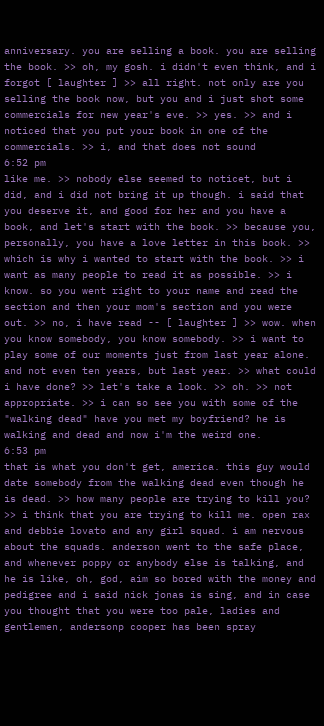anniversary. you are selling a book. you are selling the book. >> oh, my gosh. i didn't even think, and i forgot [ laughter ] >> all right. not only are you selling the book now, but you and i just shot some commercials for new year's eve. >> yes. >> and i noticed that you put your book in one of the commercials. >> i, and that does not sound
6:52 pm
like me. >> nobody else seemed to noticet, but i did, and i did not bring it up though. i said that you deserve it, and good for her and you have a book, and let's start with the book. >> because you, personally, you have a love letter in this book. >> which is why i wanted to start with the book. >> i want as many people to read it as possible. >> i know. so you went right to your name and read the section and then your mom's section and you were out. >> no, i have read -- [ laughter ] >> wow. when you know somebody, you know somebody. >> i want to play some of our moments just from last year alone. and not even ten years, but last year. >> what could i have done? >> let's take a look. >> oh. >> not appropriate. >> i can so see you with some of the "walking dead" have you met my boyfriend? he is walking and dead and now i'm the weird one.
6:53 pm
that is what you don't get, america. this guy would date somebody from the walking dead even though he is dead. >> how many people are trying to kill you? >> i think that you are trying to kill me. open rax and debbie lovato and any girl squad. i am nervous about the squads. anderson went to the safe place, and whenever poppy or anybody else is talking, and he is like, oh, god, aim so bored with the money and pedigree and i said nick jonas is sing, and in case you thought that you were too pale, ladies and gentlemen, andersonp cooper has been spray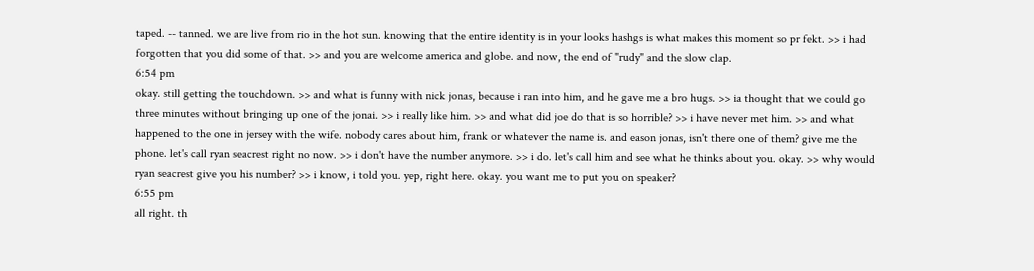taped. -- tanned. we are live from rio in the hot sun. knowing that the entire identity is in your looks hashgs is what makes this moment so pr fekt. >> i had forgotten that you did some of that. >> and you are welcome america and globe. and now, the end of "rudy" and the slow clap.
6:54 pm
okay. still getting the touchdown. >> and what is funny with nick jonas, because i ran into him, and he gave me a bro hugs. >> ia thought that we could go three minutes without bringing up one of the jonai. >> i really like him. >> and what did joe do that is so horrible? >> i have never met him. >> and what happened to the one in jersey with the wife. nobody cares about him, frank or whatever the name is. and eason jonas, isn't there one of them? give me the phone. let's call ryan seacrest right no now. >> i don't have the number anymore. >> i do. let's call him and see what he thinks about you. okay. >> why would ryan seacrest give you his number? >> i know, i told you. yep, right here. okay. you want me to put you on speaker?
6:55 pm
all right. th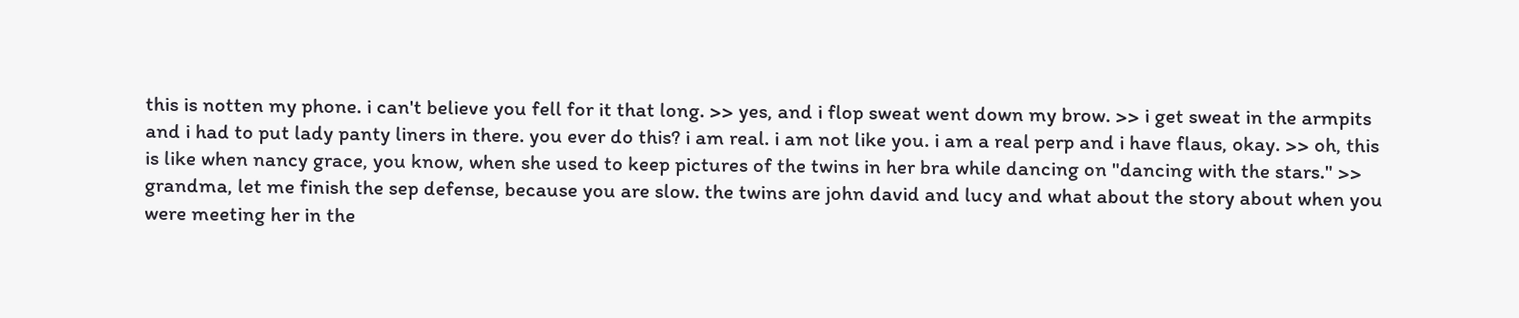this is notten my phone. i can't believe you fell for it that long. >> yes, and i flop sweat went down my brow. >> i get sweat in the armpits and i had to put lady panty liners in there. you ever do this? i am real. i am not like you. i am a real perp and i have flaus, okay. >> oh, this is like when nancy grace, you know, when she used to keep pictures of the twins in her bra while dancing on "dancing with the stars." >> grandma, let me finish the sep defense, because you are slow. the twins are john david and lucy and what about the story about when you were meeting her in the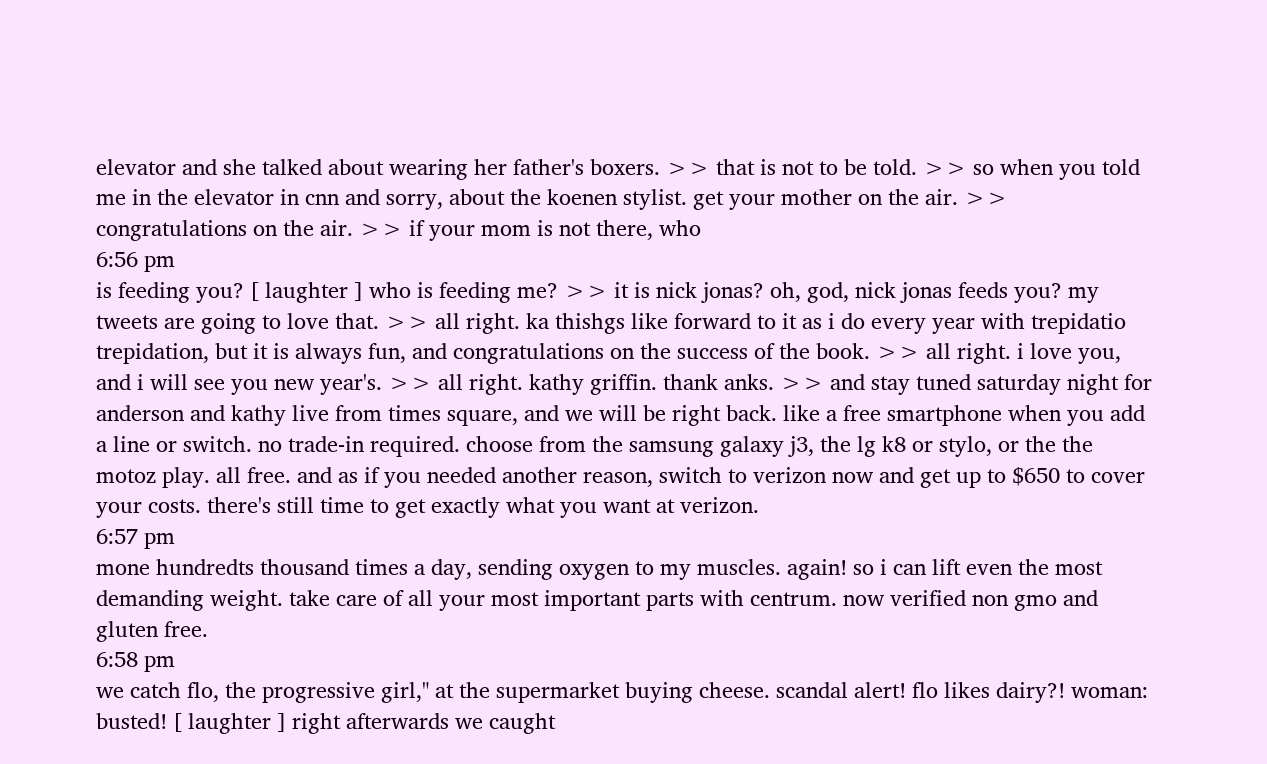elevator and she talked about wearing her father's boxers. >> that is not to be told. >> so when you told me in the elevator in cnn and sorry, about the koenen stylist. get your mother on the air. >> congratulations on the air. >> if your mom is not there, who
6:56 pm
is feeding you? [ laughter ] who is feeding me? >> it is nick jonas? oh, god, nick jonas feeds you? my tweets are going to love that. >> all right. ka thishgs like forward to it as i do every year with trepidatio trepidation, but it is always fun, and congratulations on the success of the book. >> all right. i love you, and i will see you new year's. >> all right. kathy griffin. thank anks. >> and stay tuned saturday night for anderson and kathy live from times square, and we will be right back. like a free smartphone when you add a line or switch. no trade-in required. choose from the samsung galaxy j3, the lg k8 or stylo, or the the motoz play. all free. and as if you needed another reason, switch to verizon now and get up to $650 to cover your costs. there's still time to get exactly what you want at verizon.
6:57 pm
mone hundredts thousand times a day, sending oxygen to my muscles. again! so i can lift even the most demanding weight. take care of all your most important parts with centrum. now verified non gmo and gluten free.
6:58 pm
we catch flo, the progressive girl," at the supermarket buying cheese. scandal alert! flo likes dairy?! woman: busted! [ laughter ] right afterwards we caught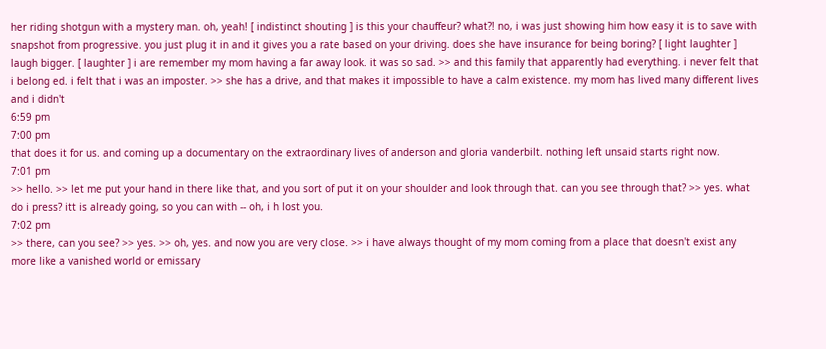her riding shotgun with a mystery man. oh, yeah! [ indistinct shouting ] is this your chauffeur? what?! no, i was just showing him how easy it is to save with snapshot from progressive. you just plug it in and it gives you a rate based on your driving. does she have insurance for being boring? [ light laughter ] laugh bigger. [ laughter ] i are remember my mom having a far away look. it was so sad. >> and this family that apparently had everything. i never felt that i belong ed. i felt that i was an imposter. >> she has a drive, and that makes it impossible to have a calm existence. my mom has lived many different lives and i didn't
6:59 pm
7:00 pm
that does it for us. and coming up a documentary on the extraordinary lives of anderson and gloria vanderbilt. nothing left unsaid starts right now.
7:01 pm
>> hello. >> let me put your hand in there like that, and you sort of put it on your shoulder and look through that. can you see through that? >> yes. what do i press? itt is already going, so you can with -- oh, i h lost you.
7:02 pm
>> there, can you see? >> yes. >> oh, yes. and now you are very close. >> i have always thought of my mom coming from a place that doesn't exist any more like a vanished world or emissary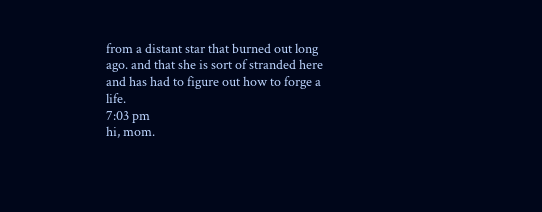from a distant star that burned out long ago. and that she is sort of stranded here and has had to figure out how to forge a life.
7:03 pm
hi, mom.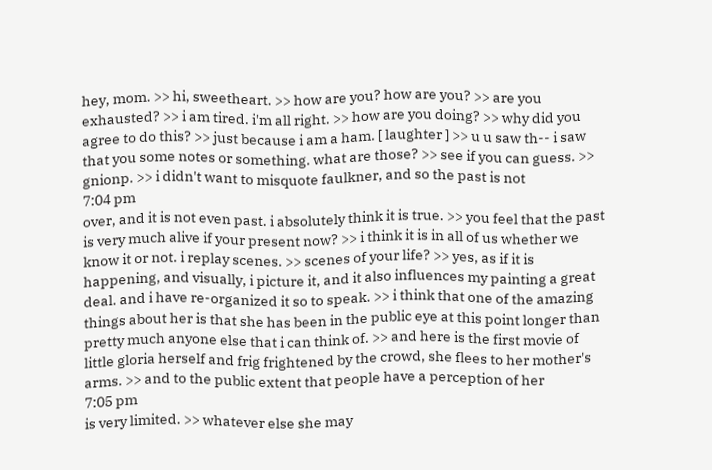hey, mom. >> hi, sweetheart. >> how are you? how are you? >> are you exhausted? >> i am tired. i'm all right. >> how are you doing? >> why did you agree to do this? >> just because i am a ham. [ laughter ] >> u u saw th-- i saw that you some notes or something. what are those? >> see if you can guess. >> gnionp. >> i didn't want to misquote faulkner, and so the past is not
7:04 pm
over, and it is not even past. i absolutely think it is true. >> you feel that the past is very much alive if your present now? >> i think it is in all of us whether we know it or not. i replay scenes. >> scenes of your life? >> yes, as if it is happening, and visually, i picture it, and it also influences my painting a great deal. and i have re-organized it so to speak. >> i think that one of the amazing things about her is that she has been in the public eye at this point longer than pretty much anyone else that i can think of. >> and here is the first movie of little gloria herself and frig frightened by the crowd, she flees to her mother's arms. >> and to the public extent that people have a perception of her
7:05 pm
is very limited. >> whatever else she may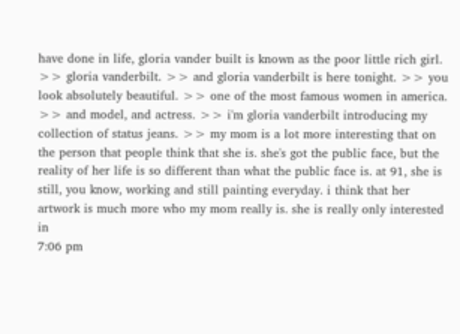have done in life, gloria vander built is known as the poor little rich girl. >> gloria vanderbilt. >> and gloria vanderbilt is here tonight. >> you look absolutely beautiful. >> one of the most famous women in america. >> and model, and actress. >> i'm gloria vanderbilt introducing my collection of status jeans. >> my mom is a lot more interesting that on the person that people think that she is. she's got the public face, but the reality of her life is so different than what the public face is. at 91, she is still, you know, working and still painting everyday. i think that her artwork is much more who my mom really is. she is really only interested in
7:06 pm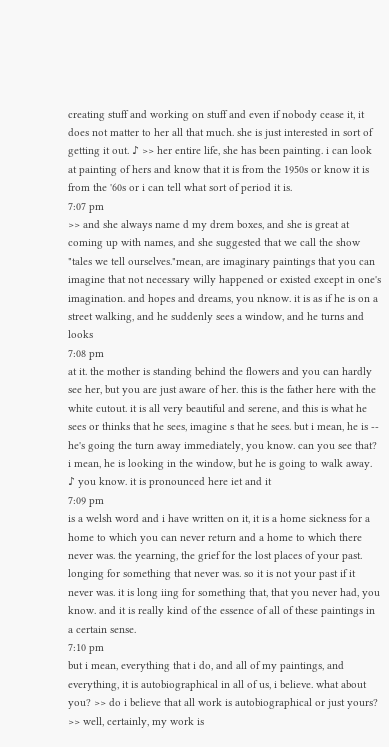creating stuff and working on stuff and even if nobody cease it, it does not matter to her all that much. she is just interested in sort of getting it out. ♪ >> her entire life, she has been painting. i can look at painting of hers and know that it is from the 1950s or know it is from the '60s or i can tell what sort of period it is.
7:07 pm
>> and she always name d my drem boxes, and she is great at coming up with names, and she suggested that we call the show "tales we tell ourselves."mean, are imaginary paintings that you can imagine that not necessary willy happened or existed except in one's imagination. and hopes and dreams, you nknow. it is as if he is on a street walking, and he suddenly sees a window, and he turns and looks
7:08 pm
at it. the mother is standing behind the flowers and you can hardly see her, but you are just aware of her. this is the father here with the white cutout. it is all very beautiful and serene, and this is what he sees or thinks that he sees, imagine s that he sees. but i mean, he is -- he's going the turn away immediately, you know. can you see that? i mean, he is looking in the window, but he is going to walk away. ♪ you know. it is pronounced here iet and it
7:09 pm
is a welsh word and i have written on it, it is a home sickness for a home to which you can never return and a home to which there never was. the yearning, the grief for the lost places of your past. longing for something that never was. so it is not your past if it never was. it is long iing for something that, that you never had, you know. and it is really kind of the essence of all of these paintings in a certain sense.
7:10 pm
but i mean, everything that i do, and all of my paintings, and everything, it is autobiographical in all of us, i believe. what about you? >> do i believe that all work is autobiographical or just yours? >> well, certainly, my work is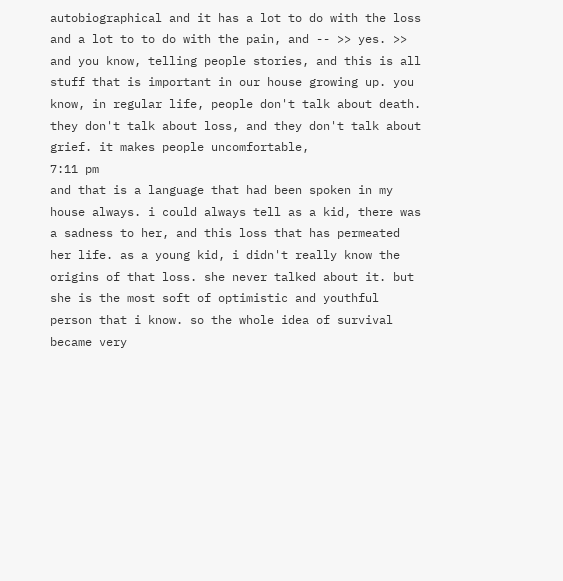autobiographical and it has a lot to do with the loss and a lot to to do with the pain, and -- >> yes. >> and you know, telling people stories, and this is all stuff that is important in our house growing up. you know, in regular life, people don't talk about death. they don't talk about loss, and they don't talk about grief. it makes people uncomfortable,
7:11 pm
and that is a language that had been spoken in my house always. i could always tell as a kid, there was a sadness to her, and this loss that has permeated her life. as a young kid, i didn't really know the origins of that loss. she never talked about it. but she is the most soft of optimistic and youthful person that i know. so the whole idea of survival became very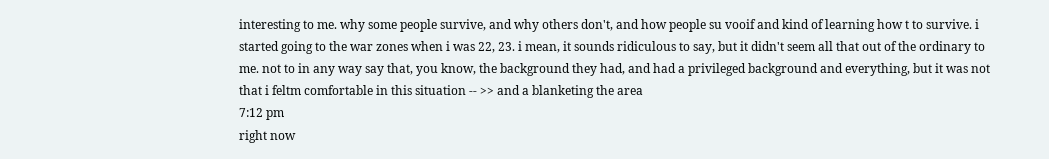interesting to me. why some people survive, and why others don't, and how people su vooif and kind of learning how t to survive. i started going to the war zones when i was 22, 23. i mean, it sounds ridiculous to say, but it didn't seem all that out of the ordinary to me. not to in any way say that, you know, the background they had, and had a privileged background and everything, but it was not that i feltm comfortable in this situation -- >> and a blanketing the area
7:12 pm
right now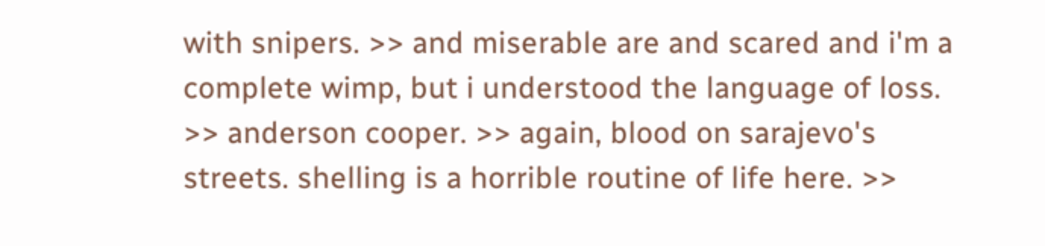with snipers. >> and miserable are and scared and i'm a complete wimp, but i understood the language of loss. >> anderson cooper. >> again, blood on sarajevo's streets. shelling is a horrible routine of life here. >>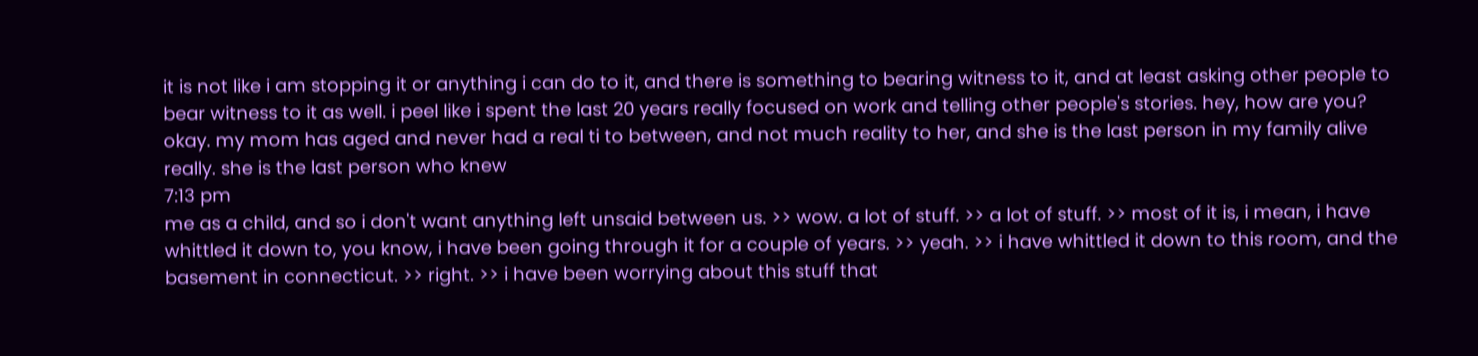it is not like i am stopping it or anything i can do to it, and there is something to bearing witness to it, and at least asking other people to bear witness to it as well. i peel like i spent the last 20 years really focused on work and telling other people's stories. hey, how are you? okay. my mom has aged and never had a real ti to between, and not much reality to her, and she is the last person in my family alive really. she is the last person who knew
7:13 pm
me as a child, and so i don't want anything left unsaid between us. >> wow. a lot of stuff. >> a lot of stuff. >> most of it is, i mean, i have whittled it down to, you know, i have been going through it for a couple of years. >> yeah. >> i have whittled it down to this room, and the basement in connecticut. >> right. >> i have been worrying about this stuff that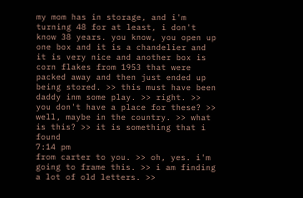my mom has in storage, and i'm turning 48 for at least, i don't know 38 years. you know, you open up one box and it is a chandelier and it is very nice and another box is corn flakes from 1953 that were packed away and then just ended up being stored. >> this must have been daddy inm some play. >> right. >> you don't have a place for these? >> well, maybe in the country. >> what is this? >> it is something that i found
7:14 pm
from carter to you. >> oh, yes. i'm going to frame this. >> i am finding a lot of old letters. >>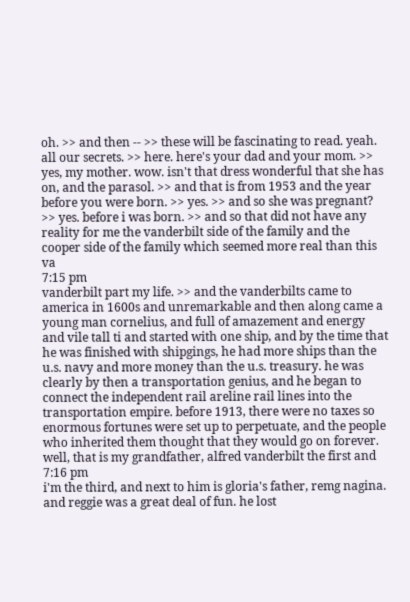oh. >> and then -- >> these will be fascinating to read. yeah. all our secrets. >> here. here's your dad and your mom. >> yes, my mother. wow. isn't that dress wonderful that she has on, and the parasol. >> and that is from 1953 and the year before you were born. >> yes. >> and so she was pregnant? >> yes. before i was born. >> and so that did not have any reality for me the vanderbilt side of the family and the cooper side of the family which seemed more real than this va
7:15 pm
vanderbilt part my life. >> and the vanderbilts came to america in 1600s and unremarkable and then along came a young man cornelius, and full of amazement and energy and vile tall ti and started with one ship, and by the time that he was finished with shipgings, he had more ships than the u.s. navy and more money than the u.s. treasury. he was clearly by then a transportation genius, and he began to connect the independent rail areline rail lines into the transportation empire. before 1913, there were no taxes so enormous fortunes were set up to perpetuate, and the people who inherited them thought that they would go on forever. well, that is my grandfather, alfred vanderbilt the first and
7:16 pm
i'm the third, and next to him is gloria's father, remg nagina. and reggie was a great deal of fun. he lost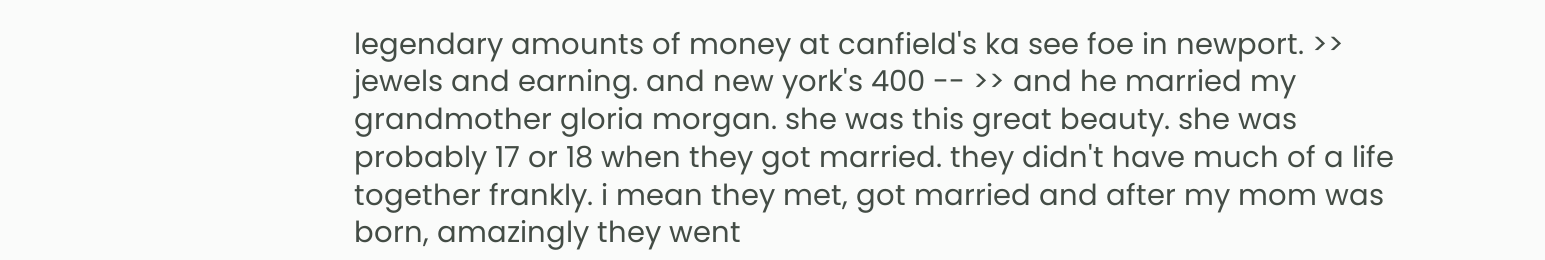legendary amounts of money at canfield's ka see foe in newport. >> jewels and earning. and new york's 400 -- >> and he married my grandmother gloria morgan. she was this great beauty. she was probably 17 or 18 when they got married. they didn't have much of a life together frankly. i mean they met, got married and after my mom was born, amazingly they went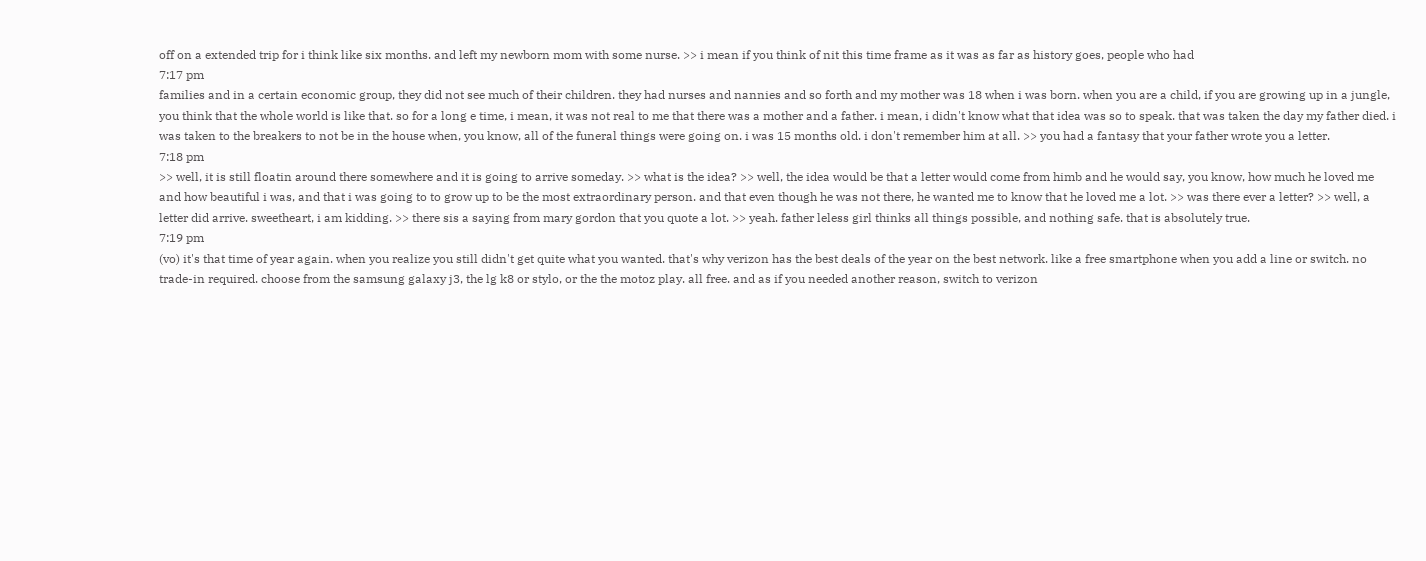off on a extended trip for i think like six months. and left my newborn mom with some nurse. >> i mean if you think of nit this time frame as it was as far as history goes, people who had
7:17 pm
families and in a certain economic group, they did not see much of their children. they had nurses and nannies and so forth and my mother was 18 when i was born. when you are a child, if you are growing up in a jungle, you think that the whole world is like that. so for a long e time, i mean, it was not real to me that there was a mother and a father. i mean, i didn't know what that idea was so to speak. that was taken the day my father died. i was taken to the breakers to not be in the house when, you know, all of the funeral things were going on. i was 15 months old. i don't remember him at all. >> you had a fantasy that your father wrote you a letter.
7:18 pm
>> well, it is still floatin around there somewhere and it is going to arrive someday. >> what is the idea? >> well, the idea would be that a letter would come from himb and he would say, you know, how much he loved me and how beautiful i was, and that i was going to to grow up to be the most extraordinary person. and that even though he was not there, he wanted me to know that he loved me a lot. >> was there ever a letter? >> well, a letter did arrive. sweetheart, i am kidding. >> there sis a saying from mary gordon that you quote a lot. >> yeah. father leless girl thinks all things possible, and nothing safe. that is absolutely true.
7:19 pm
(vo) it's that time of year again. when you realize you still didn't get quite what you wanted. that's why verizon has the best deals of the year on the best network. like a free smartphone when you add a line or switch. no trade-in required. choose from the samsung galaxy j3, the lg k8 or stylo, or the the motoz play. all free. and as if you needed another reason, switch to verizon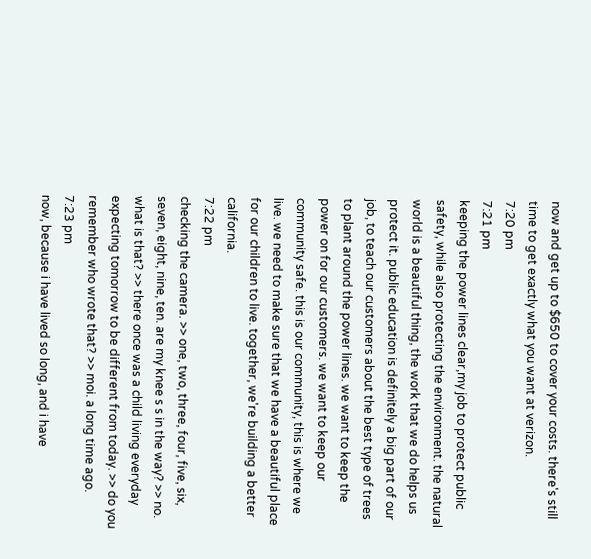now and get up to $650 to cover your costs. there's still time to get exactly what you want at verizon.
7:20 pm
7:21 pm
keeping the power lines clear,my job to protect public safety, while also protecting the environment. the natural world is a beautiful thing, the work that we do helps us protect it. public education is definitely a big part of our job, to teach our customers about the best type of trees to plant around the power lines. we want to keep the power on for our customers. we want to keep our community safe. this is our community, this is where we live. we need to make sure that we have a beautiful place for our children to live. together, we're building a better california.
7:22 pm
checking the camera. >> one, two, three, four, five, six, seven, eight, nine, ten. are my knee s s in the way? >> no. what is that? >> there once was a child living everyday expecting tomorrow to be different from today. >> do you remember who wrote that? >> moi. a long time ago.
7:23 pm
now, because i have lived so long, and i have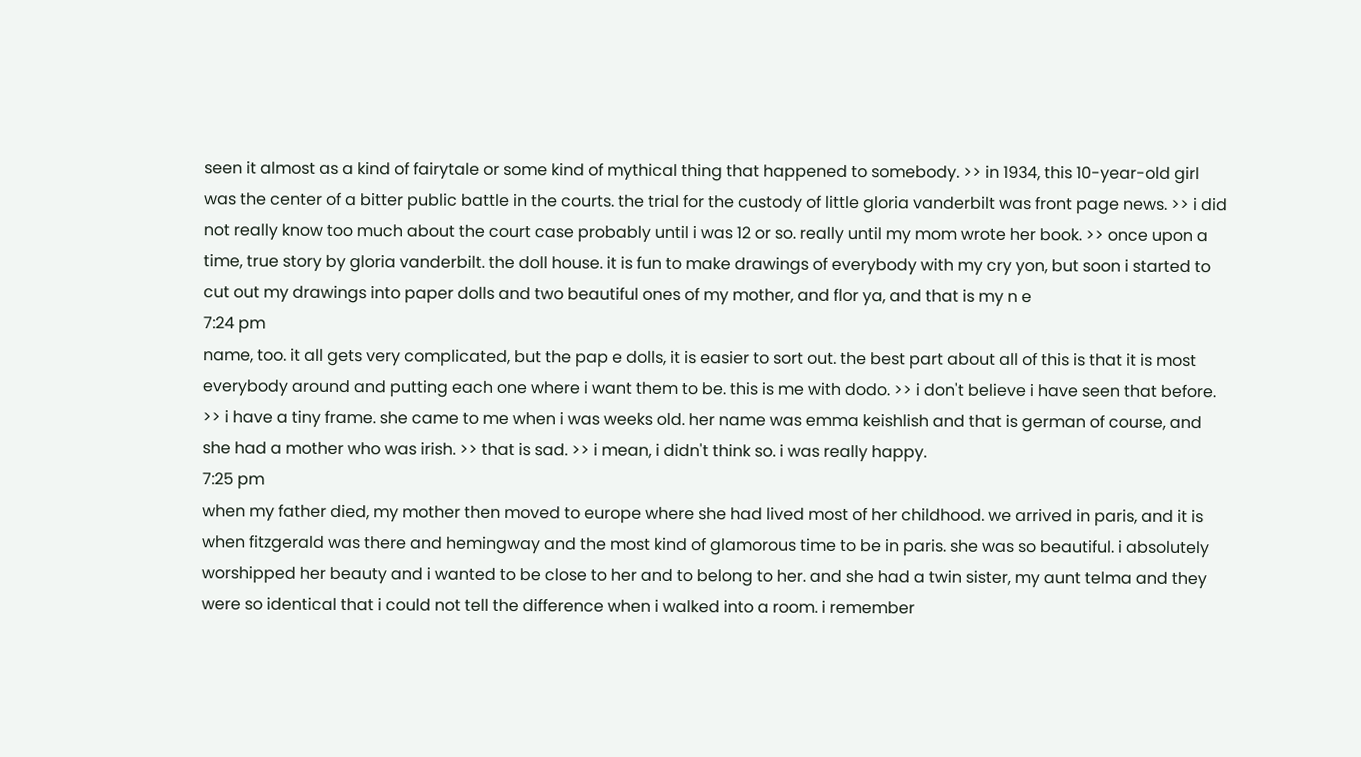seen it almost as a kind of fairytale or some kind of mythical thing that happened to somebody. >> in 1934, this 10-year-old girl was the center of a bitter public battle in the courts. the trial for the custody of little gloria vanderbilt was front page news. >> i did not really know too much about the court case probably until i was 12 or so. really until my mom wrote her book. >> once upon a time, true story by gloria vanderbilt. the doll house. it is fun to make drawings of everybody with my cry yon, but soon i started to cut out my drawings into paper dolls and two beautiful ones of my mother, and flor ya, and that is my n e
7:24 pm
name, too. it all gets very complicated, but the pap e dolls, it is easier to sort out. the best part about all of this is that it is most everybody around and putting each one where i want them to be. this is me with dodo. >> i don't believe i have seen that before. >> i have a tiny frame. she came to me when i was weeks old. her name was emma keishlish and that is german of course, and she had a mother who was irish. >> that is sad. >> i mean, i didn't think so. i was really happy.
7:25 pm
when my father died, my mother then moved to europe where she had lived most of her childhood. we arrived in paris, and it is when fitzgerald was there and hemingway and the most kind of glamorous time to be in paris. she was so beautiful. i absolutely worshipped her beauty and i wanted to be close to her and to belong to her. and she had a twin sister, my aunt telma and they were so identical that i could not tell the difference when i walked into a room. i remember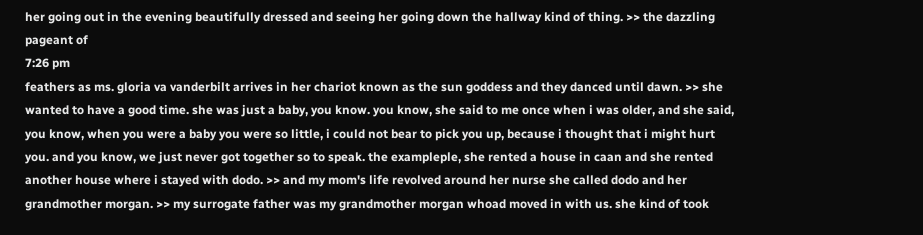her going out in the evening beautifully dressed and seeing her going down the hallway kind of thing. >> the dazzling pageant of
7:26 pm
feathers as ms. gloria va vanderbilt arrives in her chariot known as the sun goddess and they danced until dawn. >> she wanted to have a good time. she was just a baby, you know. you know, she said to me once when i was older, and she said, you know, when you were a baby you were so little, i could not bear to pick you up, because i thought that i might hurt you. and you know, we just never got together so to speak. the exampleple, she rented a house in caan and she rented another house where i stayed with dodo. >> and my mom's life revolved around her nurse she called dodo and her grandmother morgan. >> my surrogate father was my grandmother morgan whoad moved in with us. she kind of took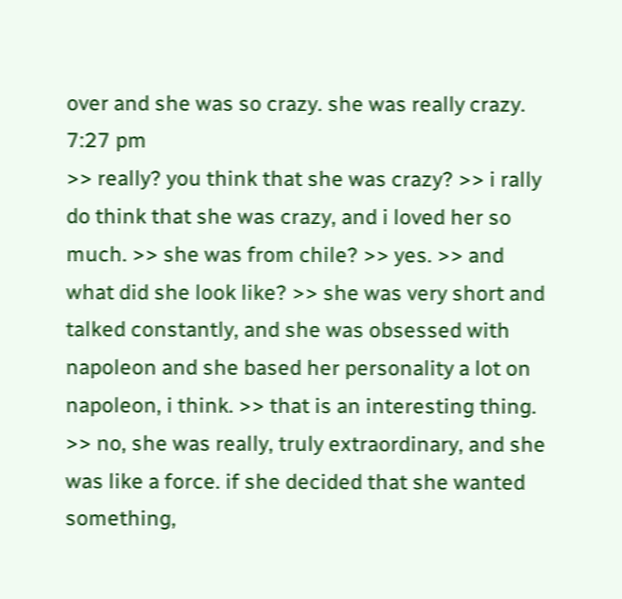over and she was so crazy. she was really crazy.
7:27 pm
>> really? you think that she was crazy? >> i rally do think that she was crazy, and i loved her so much. >> she was from chile? >> yes. >> and what did she look like? >> she was very short and talked constantly, and she was obsessed with napoleon and she based her personality a lot on napoleon, i think. >> that is an interesting thing. >> no, she was really, truly extraordinary, and she was like a force. if she decided that she wanted something,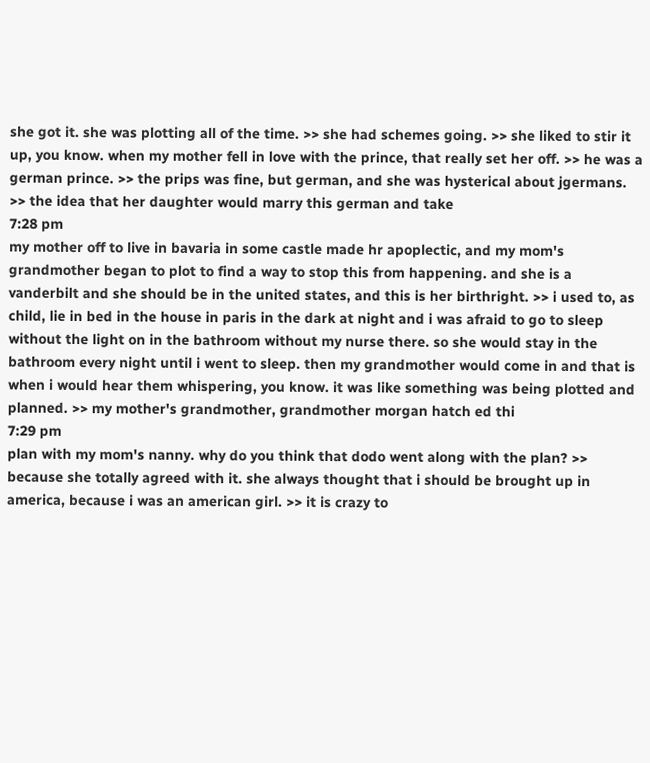she got it. she was plotting all of the time. >> she had schemes going. >> she liked to stir it up, you know. when my mother fell in love with the prince, that really set her off. >> he was a german prince. >> the prips was fine, but german, and she was hysterical about jgermans. >> the idea that her daughter would marry this german and take
7:28 pm
my mother off to live in bavaria in some castle made hr apoplectic, and my mom's grandmother began to plot to find a way to stop this from happening. and she is a vanderbilt and she should be in the united states, and this is her birthright. >> i used to, as child, lie in bed in the house in paris in the dark at night and i was afraid to go to sleep without the light on in the bathroom without my nurse there. so she would stay in the bathroom every night until i went to sleep. then my grandmother would come in and that is when i would hear them whispering, you know. it was like something was being plotted and planned. >> my mother's grandmother, grandmother morgan hatch ed thi
7:29 pm
plan with my mom's nanny. why do you think that dodo went along with the plan? >> because she totally agreed with it. she always thought that i should be brought up in america, because i was an american girl. >> it is crazy to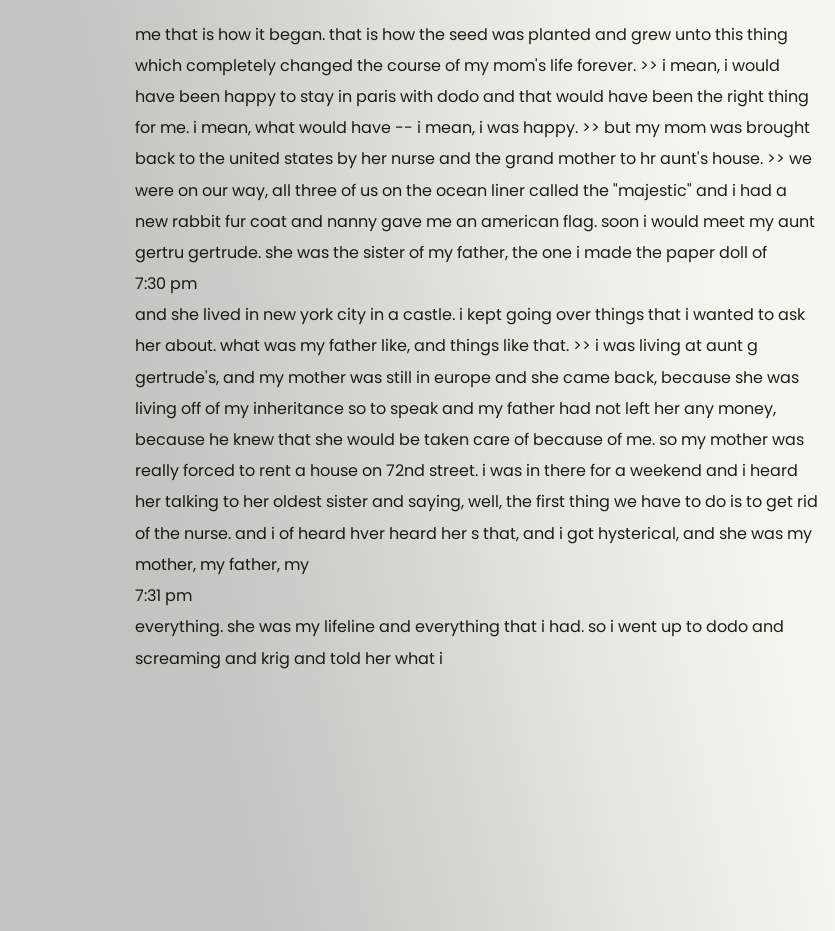me that is how it began. that is how the seed was planted and grew unto this thing which completely changed the course of my mom's life forever. >> i mean, i would have been happy to stay in paris with dodo and that would have been the right thing for me. i mean, what would have -- i mean, i was happy. >> but my mom was brought back to the united states by her nurse and the grand mother to hr aunt's house. >> we were on our way, all three of us on the ocean liner called the "majestic" and i had a new rabbit fur coat and nanny gave me an american flag. soon i would meet my aunt gertru gertrude. she was the sister of my father, the one i made the paper doll of
7:30 pm
and she lived in new york city in a castle. i kept going over things that i wanted to ask her about. what was my father like, and things like that. >> i was living at aunt g gertrude's, and my mother was still in europe and she came back, because she was living off of my inheritance so to speak and my father had not left her any money, because he knew that she would be taken care of because of me. so my mother was really forced to rent a house on 72nd street. i was in there for a weekend and i heard her talking to her oldest sister and saying, well, the first thing we have to do is to get rid of the nurse. and i of heard hver heard her s that, and i got hysterical, and she was my mother, my father, my
7:31 pm
everything. she was my lifeline and everything that i had. so i went up to dodo and screaming and krig and told her what i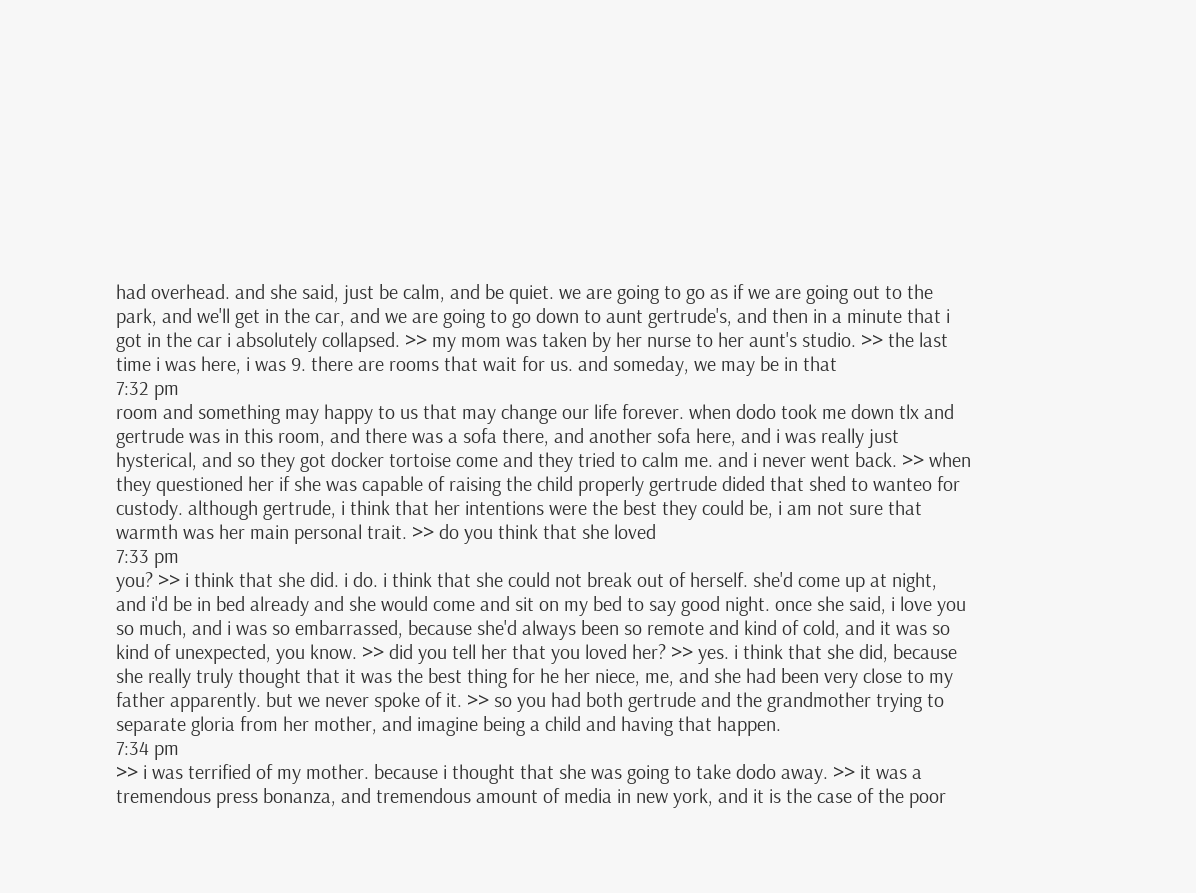had overhead. and she said, just be calm, and be quiet. we are going to go as if we are going out to the park, and we'll get in the car, and we are going to go down to aunt gertrude's, and then in a minute that i got in the car i absolutely collapsed. >> my mom was taken by her nurse to her aunt's studio. >> the last time i was here, i was 9. there are rooms that wait for us. and someday, we may be in that
7:32 pm
room and something may happy to us that may change our life forever. when dodo took me down tlx and gertrude was in this room, and there was a sofa there, and another sofa here, and i was really just hysterical, and so they got docker tortoise come and they tried to calm me. and i never went back. >> when they questioned her if she was capable of raising the child properly gertrude dided that shed to wanteo for custody. although gertrude, i think that her intentions were the best they could be, i am not sure that warmth was her main personal trait. >> do you think that she loved
7:33 pm
you? >> i think that she did. i do. i think that she could not break out of herself. she'd come up at night, and i'd be in bed already and she would come and sit on my bed to say good night. once she said, i love you so much, and i was so embarrassed, because she'd always been so remote and kind of cold, and it was so kind of unexpected, you know. >> did you tell her that you loved her? >> yes. i think that she did, because she really truly thought that it was the best thing for he her niece, me, and she had been very close to my father apparently. but we never spoke of it. >> so you had both gertrude and the grandmother trying to separate gloria from her mother, and imagine being a child and having that happen.
7:34 pm
>> i was terrified of my mother. because i thought that she was going to take dodo away. >> it was a tremendous press bonanza, and tremendous amount of media in new york, and it is the case of the poor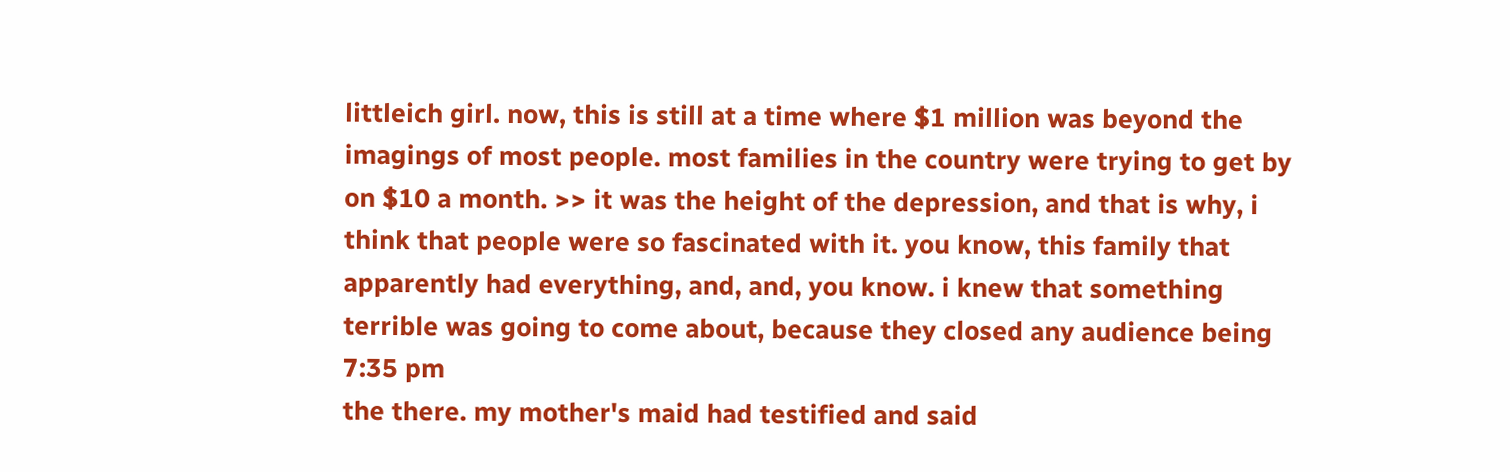littleich girl. now, this is still at a time where $1 million was beyond the imagings of most people. most families in the country were trying to get by on $10 a month. >> it was the height of the depression, and that is why, i think that people were so fascinated with it. you know, this family that apparently had everything, and, and, you know. i knew that something terrible was going to come about, because they closed any audience being
7:35 pm
the there. my mother's maid had testified and said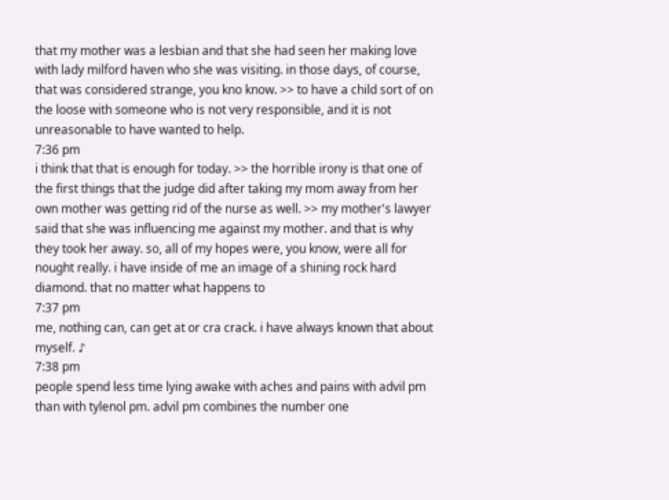that my mother was a lesbian and that she had seen her making love with lady milford haven who she was visiting. in those days, of course, that was considered strange, you kno know. >> to have a child sort of on the loose with someone who is not very responsible, and it is not unreasonable to have wanted to help.
7:36 pm
i think that that is enough for today. >> the horrible irony is that one of the first things that the judge did after taking my mom away from her own mother was getting rid of the nurse as well. >> my mother's lawyer said that she was influencing me against my mother. and that is why they took her away. so, all of my hopes were, you know, were all for nought really. i have inside of me an image of a shining rock hard diamond. that no matter what happens to
7:37 pm
me, nothing can, can get at or cra crack. i have always known that about myself. ♪
7:38 pm
people spend less time lying awake with aches and pains with advil pm than with tylenol pm. advil pm combines the number one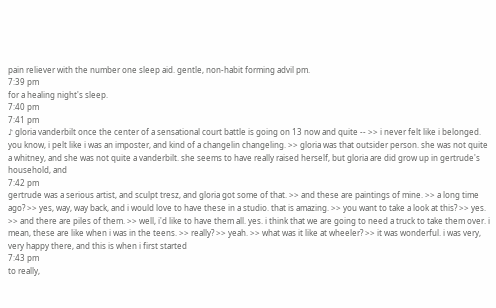pain reliever with the number one sleep aid. gentle, non-habit forming advil pm.
7:39 pm
for a healing night's sleep.
7:40 pm
7:41 pm
♪ gloria vanderbilt once the center of a sensational court battle is going on 13 now and quite -- >> i never felt like i belonged. you know, i pelt like i was an imposter, and kind of a changelin changeling. >> gloria was that outsider person. she was not quite a whitney, and she was not quite a vanderbilt. she seems to have really raised herself, but gloria are did grow up in gertrude's household, and
7:42 pm
gertrude was a serious artist, and sculpt tresz, and gloria got some of that. >> and these are paintings of mine. >> a long time ago? >> yes, way, way back, and i would love to have these in a studio. that is amazing. >> you want to take a look at this? >> yes. >> and there are piles of them. >> well, i'd like to have them all. yes. i think that we are going to need a truck to take them over. i mean, these are like when i was in the teens. >> really? >> yeah. >> what was it like at wheeler? >> it was wonderful. i was very, very happy there, and this is when i first started
7:43 pm
to really,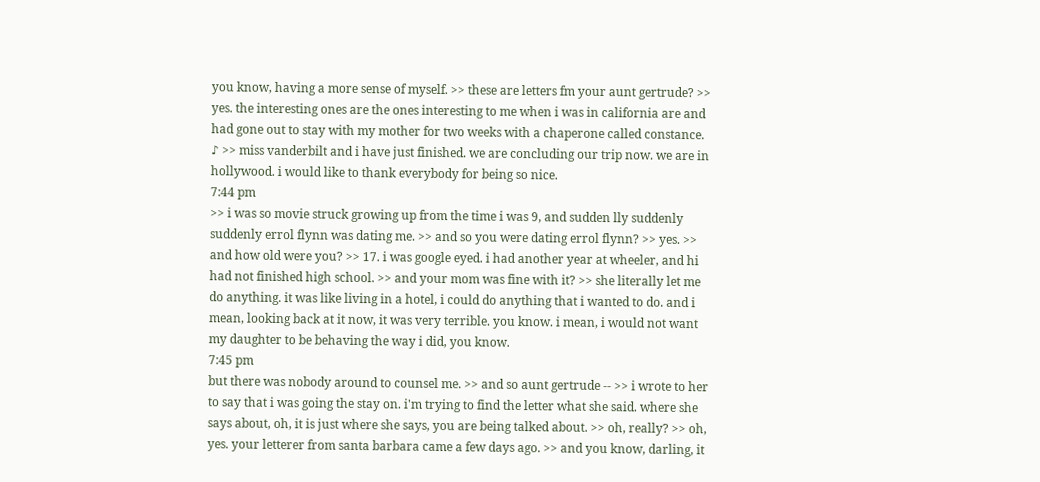you know, having a more sense of myself. >> these are letters fm your aunt gertrude? >> yes. the interesting ones are the ones interesting to me when i was in california are and had gone out to stay with my mother for two weeks with a chaperone called constance. ♪ >> miss vanderbilt and i have just finished. we are concluding our trip now. we are in hollywood. i would like to thank everybody for being so nice.
7:44 pm
>> i was so movie struck growing up from the time i was 9, and sudden lly suddenly suddenly errol flynn was dating me. >> and so you were dating errol flynn? >> yes. >> and how old were you? >> 17. i was google eyed. i had another year at wheeler, and hi had not finished high school. >> and your mom was fine with it? >> she literally let me do anything. it was like living in a hotel, i could do anything that i wanted to do. and i mean, looking back at it now, it was very terrible. you know. i mean, i would not want my daughter to be behaving the way i did, you know.
7:45 pm
but there was nobody around to counsel me. >> and so aunt gertrude -- >> i wrote to her to say that i was going the stay on. i'm trying to find the letter what she said. where she says about, oh, it is just where she says, you are being talked about. >> oh, really? >> oh, yes. your letterer from santa barbara came a few days ago. >> and you know, darling, it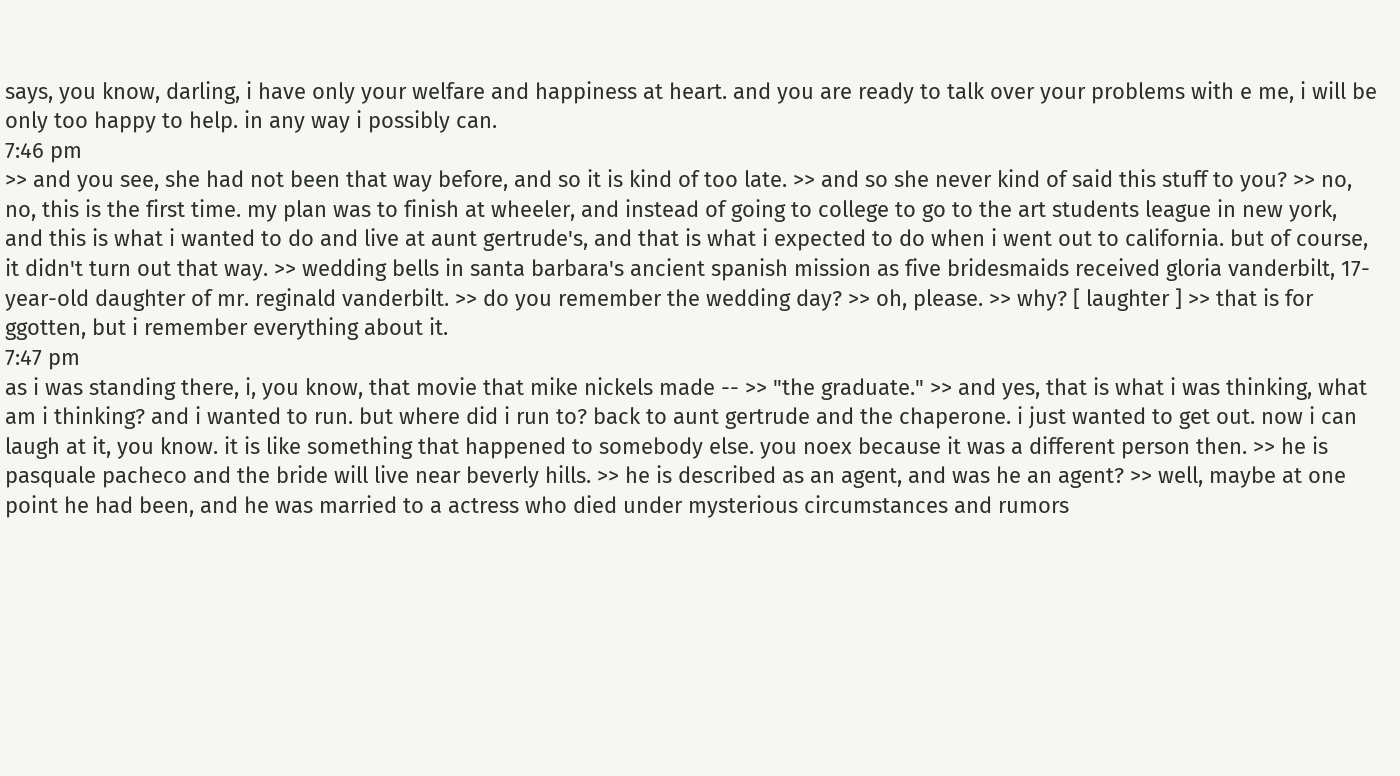says, you know, darling, i have only your welfare and happiness at heart. and you are ready to talk over your problems with e me, i will be only too happy to help. in any way i possibly can.
7:46 pm
>> and you see, she had not been that way before, and so it is kind of too late. >> and so she never kind of said this stuff to you? >> no, no, this is the first time. my plan was to finish at wheeler, and instead of going to college to go to the art students league in new york, and this is what i wanted to do and live at aunt gertrude's, and that is what i expected to do when i went out to california. but of course, it didn't turn out that way. >> wedding bells in santa barbara's ancient spanish mission as five bridesmaids received gloria vanderbilt, 17-year-old daughter of mr. reginald vanderbilt. >> do you remember the wedding day? >> oh, please. >> why? [ laughter ] >> that is for ggotten, but i remember everything about it.
7:47 pm
as i was standing there, i, you know, that movie that mike nickels made -- >> "the graduate." >> and yes, that is what i was thinking, what am i thinking? and i wanted to run. but where did i run to? back to aunt gertrude and the chaperone. i just wanted to get out. now i can laugh at it, you know. it is like something that happened to somebody else. you noex because it was a different person then. >> he is pasquale pacheco and the bride will live near beverly hills. >> he is described as an agent, and was he an agent? >> well, maybe at one point he had been, and he was married to a actress who died under mysterious circumstances and rumors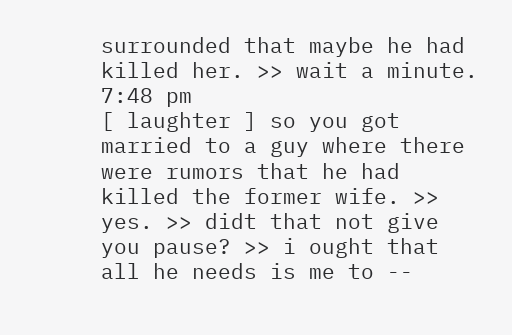surrounded that maybe he had killed her. >> wait a minute.
7:48 pm
[ laughter ] so you got married to a guy where there were rumors that he had killed the former wife. >> yes. >> didt that not give you pause? >> i ought that all he needs is me to --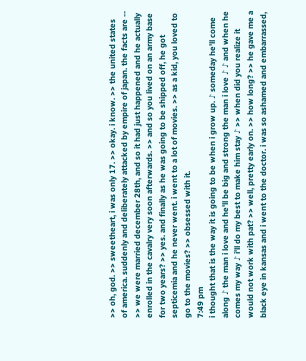>> oh, god. >> sweetheart, i was only 17. >> okay. i know. >> the united states of america. suddenly and deliberately attacked by empire of japan. the facts are -- >> we were married december 28th, and so it had just happened and he actually enrolled in the cavalry very soon afterwards. >> and so you lived on an army base for two years? >> yes. and finally as he was going to be shipped off, he got septicemia and he never went. i went to a lot of movies. >> as a kid, you loved to go to the movies? >> obsessed with it.
7:49 pm
i thought that is the way it is going to be when i grow up. ♪ someday he'll come along ♪ the man i love and he'll be big and strong the man i love ♪ ♪ and when he comes my way ♪ i'll do my best to make him stay ♪ >> when did you realize it would not work with pat? >> well, pretty early on. >> how long? >> he gave me a black eye in kansas and i went to the doctor. i was so ashamed and embarrassed,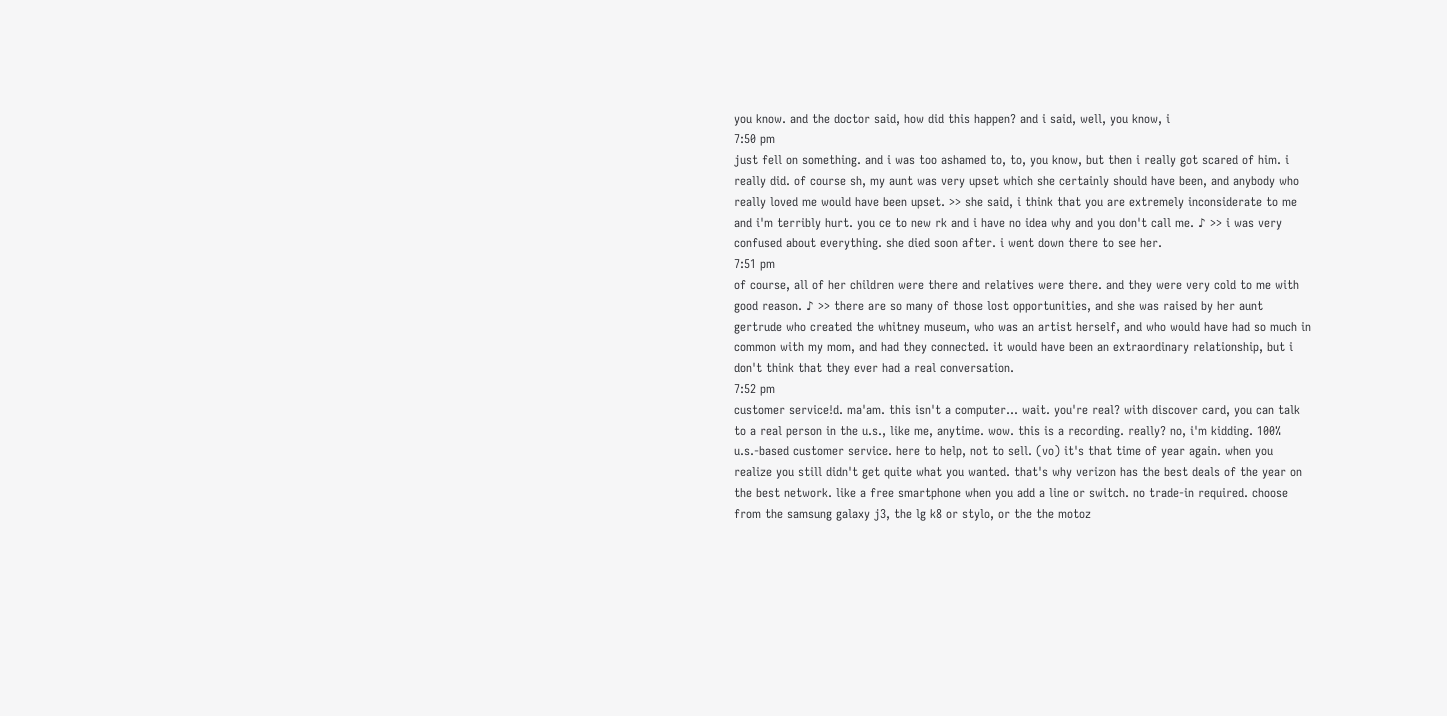you know. and the doctor said, how did this happen? and i said, well, you know, i
7:50 pm
just fell on something. and i was too ashamed to, to, you know, but then i really got scared of him. i really did. of course sh, my aunt was very upset which she certainly should have been, and anybody who really loved me would have been upset. >> she said, i think that you are extremely inconsiderate to me and i'm terribly hurt. you ce to new rk and i have no idea why and you don't call me. ♪ >> i was very confused about everything. she died soon after. i went down there to see her.
7:51 pm
of course, all of her children were there and relatives were there. and they were very cold to me with good reason. ♪ >> there are so many of those lost opportunities, and she was raised by her aunt gertrude who created the whitney museum, who was an artist herself, and who would have had so much in common with my mom, and had they connected. it would have been an extraordinary relationship, but i don't think that they ever had a real conversation.
7:52 pm
customer service!d. ma'am. this isn't a computer... wait. you're real? with discover card, you can talk to a real person in the u.s., like me, anytime. wow. this is a recording. really? no, i'm kidding. 100% u.s.-based customer service. here to help, not to sell. (vo) it's that time of year again. when you realize you still didn't get quite what you wanted. that's why verizon has the best deals of the year on the best network. like a free smartphone when you add a line or switch. no trade-in required. choose from the samsung galaxy j3, the lg k8 or stylo, or the the motoz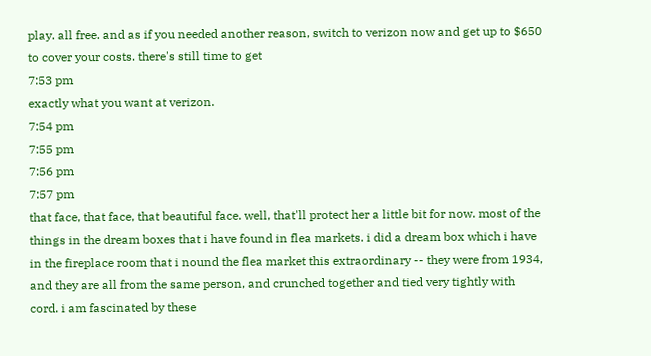play. all free. and as if you needed another reason, switch to verizon now and get up to $650 to cover your costs. there's still time to get
7:53 pm
exactly what you want at verizon.
7:54 pm
7:55 pm
7:56 pm
7:57 pm
that face, that face, that beautiful face. well, that'll protect her a little bit for now. most of the things in the dream boxes that i have found in flea markets. i did a dream box which i have in the fireplace room that i nound the flea market this extraordinary -- they were from 1934, and they are all from the same person, and crunched together and tied very tightly with cord. i am fascinated by these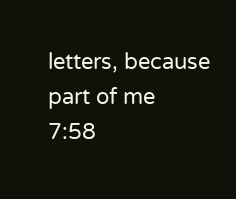letters, because part of me
7:58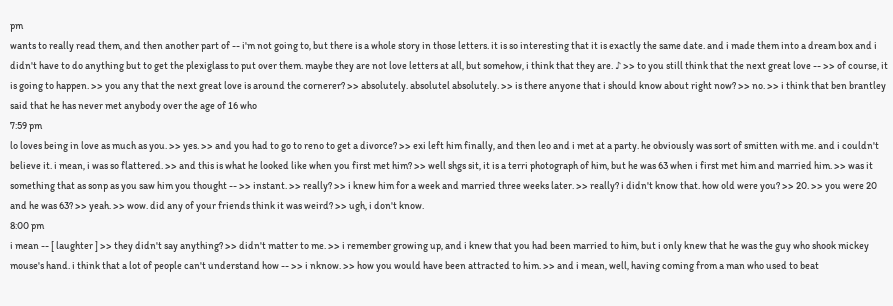pm
wants to really read them, and then another part of -- i'm not going to, but there is a whole story in those letters. it is so interesting that it is exactly the same date. and i made them into a dream box and i didn't have to do anything but to get the plexiglass to put over them. maybe they are not love letters at all, but somehow, i think that they are. ♪ >> to you still think that the next great love -- >> of course, it is going to happen. >> you any that the next great love is around the cornerer? >> absolutely. absolutel absolutely. >> is there anyone that i should know about right now? >> no. >> i think that ben brantley said that he has never met anybody over the age of 16 who
7:59 pm
lo loves being in love as much as you. >> yes. >> and you had to go to reno to get a divorce? >> exi left him finally, and then leo and i met at a party. he obviously was sort of smitten with me. and i couldn't believe it. i mean, i was so flattered. >> and this is what he looked like when you first met him? >> well shgs sit, it is a terri photograph of him, but he was 63 when i first met him and married him. >> was it something that as sonp as you saw him you thought -- >> instant. >> really? >> i knew him for a week and married three weeks later. >> really? i didn't know that. how old were you? >> 20. >> you were 20 and he was 63? >> yeah. >> wow. did any of your friends think it was weird? >> ugh, i don't know.
8:00 pm
i mean -- [ laughter ] >> they didn't say anything? >> didn't matter to me. >> i remember growing up, and i knew that you had been married to him, but i only knew that he was the guy who shook mickey mouse's hand. i think that a lot of people can't understand how -- >> i nknow. >> how you would have been attracted to him. >> and i mean, well, having coming from a man who used to beat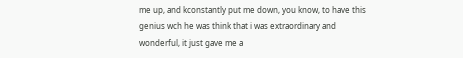me up, and kconstantly put me down, you know, to have this genius wch he was think that i was extraordinary and wonderful, it just gave me a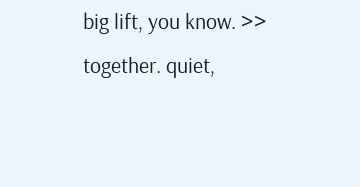big lift, you know. >> together. quiet,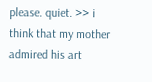please. quiet. >> i think that my mother admired his art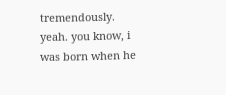tremendously. yeah. you know, i was born when he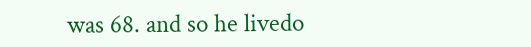was 68. and so he livedo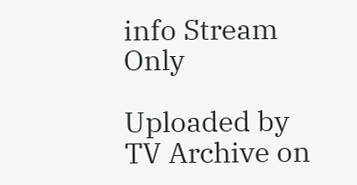info Stream Only

Uploaded by TV Archive on